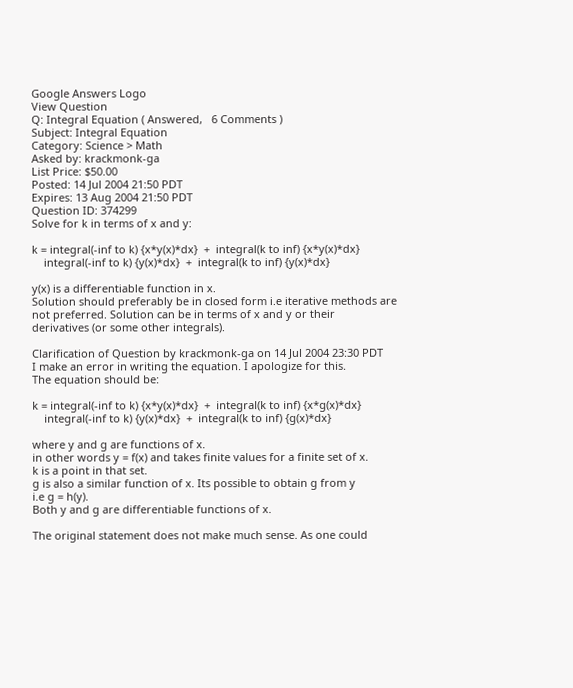Google Answers Logo
View Question
Q: Integral Equation ( Answered,   6 Comments )
Subject: Integral Equation
Category: Science > Math
Asked by: krackmonk-ga
List Price: $50.00
Posted: 14 Jul 2004 21:50 PDT
Expires: 13 Aug 2004 21:50 PDT
Question ID: 374299
Solve for k in terms of x and y:

k = integral(-inf to k) {x*y(x)*dx}  +  integral(k to inf) {x*y(x)*dx}
    integral(-inf to k) {y(x)*dx}  +  integral(k to inf) {y(x)*dx}

y(x) is a differentiable function in x.
Solution should preferably be in closed form i.e iterative methods are
not preferred. Solution can be in terms of x and y or their
derivatives (or some other integrals).

Clarification of Question by krackmonk-ga on 14 Jul 2004 23:30 PDT
I make an error in writing the equation. I apologize for this.
The equation should be:

k = integral(-inf to k) {x*y(x)*dx}  +  integral(k to inf) {x*g(x)*dx}
    integral(-inf to k) {y(x)*dx}  +  integral(k to inf) {g(x)*dx}

where y and g are functions of x.
in other words y = f(x) and takes finite values for a finite set of x.
k is a point in that set.
g is also a similar function of x. Its possible to obtain g from y
i.e g = h(y).
Both y and g are differentiable functions of x.

The original statement does not make much sense. As one could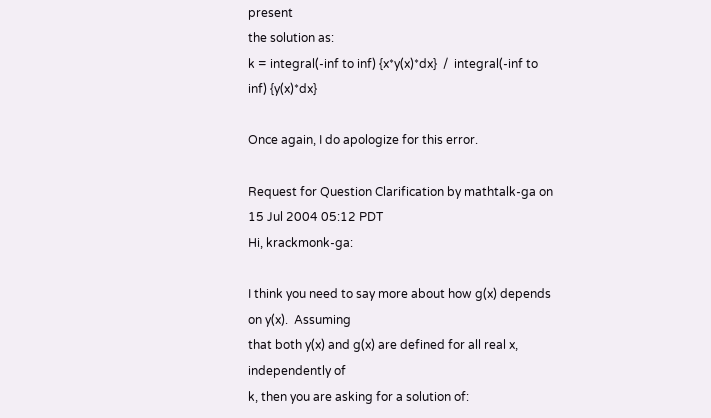present
the solution as:
k = integral(-inf to inf) {x*y(x)*dx}  /  integral(-inf to inf) {y(x)*dx}

Once again, I do apologize for this error.

Request for Question Clarification by mathtalk-ga on 15 Jul 2004 05:12 PDT
Hi, krackmonk-ga:

I think you need to say more about how g(x) depends on y(x).  Assuming
that both y(x) and g(x) are defined for all real x, independently of
k, then you are asking for a solution of: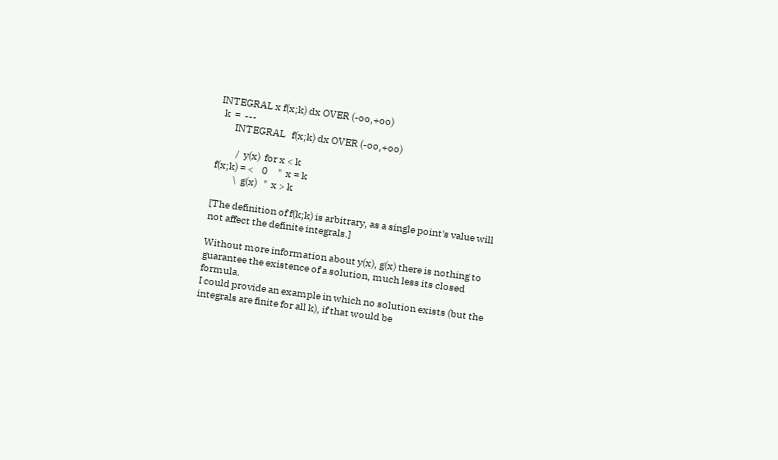INTEGRAL x f(x;k) dx OVER (-oo,+oo)
  k  =  ---
        INTEGRAL   f(x;k) dx OVER (-oo,+oo)

          /  y(x)  for x < k
f(x;k) = <    0     "  x = k
          \  g(x)   "  x > k

[The definition of f(k;k) is arbitrary, as a single point's value will
not affect the definite integrals.]

Without more information about y(x), g(x) there is nothing to
guarantee the existence of a solution, much less its closed formula.
I could provide an example in which no solution exists (but the
integrals are finite for all k), if that would be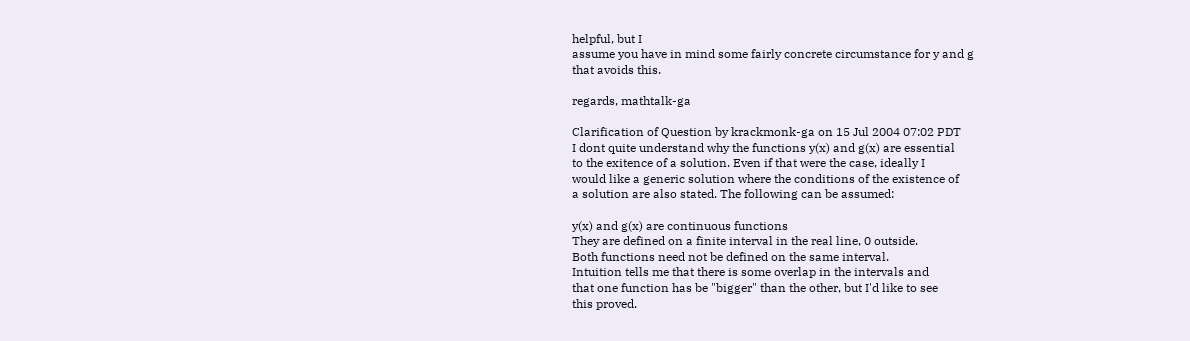helpful, but I
assume you have in mind some fairly concrete circumstance for y and g
that avoids this.

regards, mathtalk-ga

Clarification of Question by krackmonk-ga on 15 Jul 2004 07:02 PDT
I dont quite understand why the functions y(x) and g(x) are essential
to the exitence of a solution. Even if that were the case, ideally I
would like a generic solution where the conditions of the existence of
a solution are also stated. The following can be assumed:

y(x) and g(x) are continuous functions
They are defined on a finite interval in the real line, 0 outside.
Both functions need not be defined on the same interval.
Intuition tells me that there is some overlap in the intervals and
that one function has be "bigger" than the other, but I'd like to see
this proved.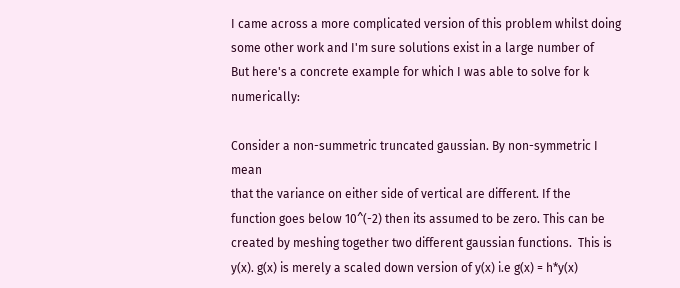I came across a more complicated version of this problem whilst doing
some other work and I'm sure solutions exist in a large number of
But here's a concrete example for which I was able to solve for k numerically:

Consider a non-summetric truncated gaussian. By non-symmetric I mean
that the variance on either side of vertical are different. If the
function goes below 10^(-2) then its assumed to be zero. This can be
created by meshing together two different gaussian functions.  This is
y(x). g(x) is merely a scaled down version of y(x) i.e g(x) = h*y(x)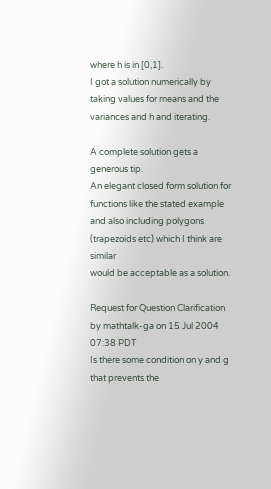where h is in [0,1].
I got a solution numerically by taking values for means and the
variances and h and iterating.

A complete solution gets a generous tip.
An elegant closed form solution for functions like the stated example
and also including polygons (trapezoids etc) which I think are similar
would be acceptable as a solution.

Request for Question Clarification by mathtalk-ga on 15 Jul 2004 07:38 PDT
Is there some condition on y and g that prevents the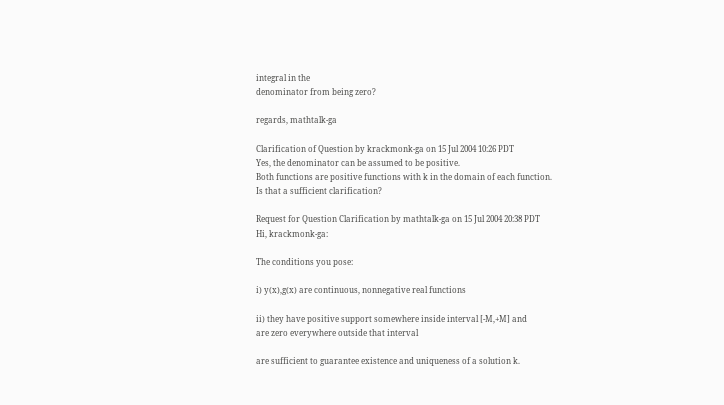integral in the
denominator from being zero?

regards, mathtalk-ga

Clarification of Question by krackmonk-ga on 15 Jul 2004 10:26 PDT
Yes, the denominator can be assumed to be positive.
Both functions are positive functions with k in the domain of each function.
Is that a sufficient clarification?

Request for Question Clarification by mathtalk-ga on 15 Jul 2004 20:38 PDT
Hi, krackmonk-ga:

The conditions you pose:

i) y(x),g(x) are continuous, nonnegative real functions

ii) they have positive support somewhere inside interval [-M,+M] and
are zero everywhere outside that interval

are sufficient to guarantee existence and uniqueness of a solution k.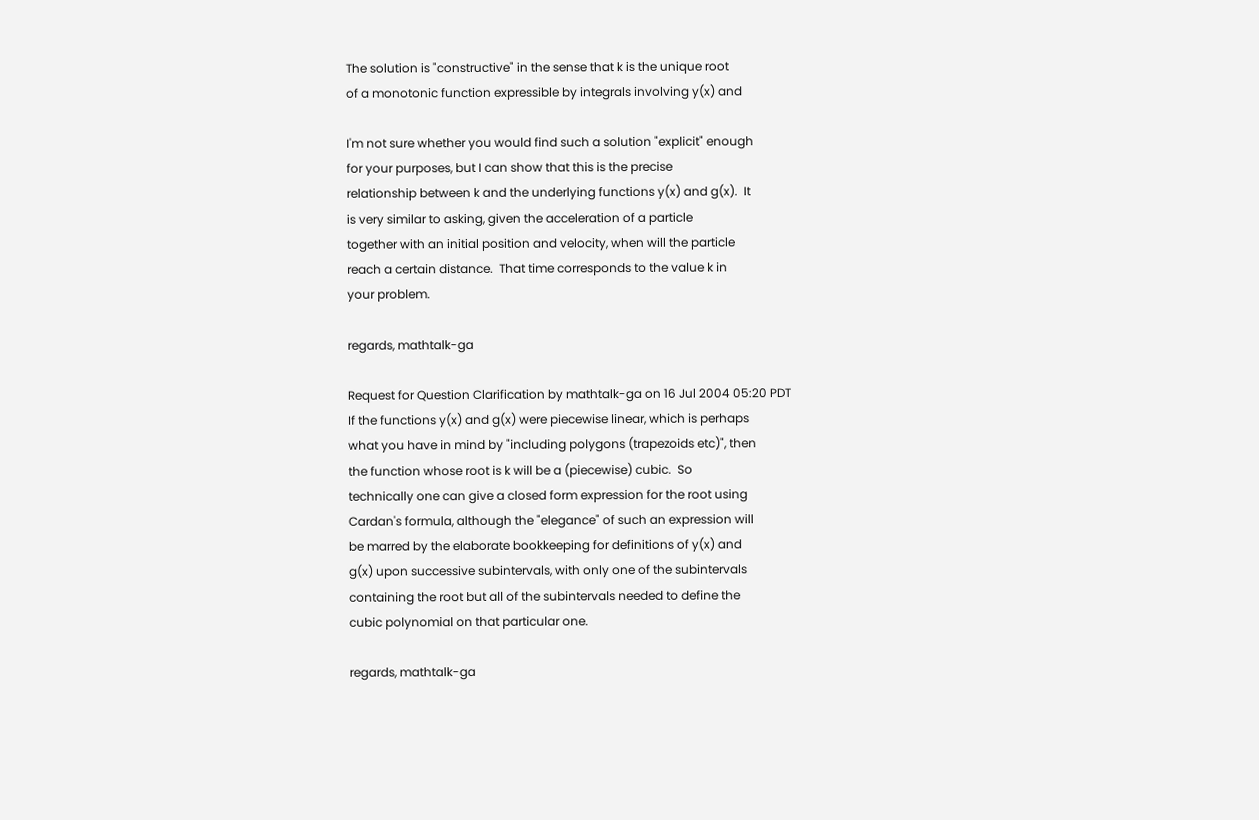The solution is "constructive" in the sense that k is the unique root
of a monotonic function expressible by integrals involving y(x) and

I'm not sure whether you would find such a solution "explicit" enough
for your purposes, but I can show that this is the precise
relationship between k and the underlying functions y(x) and g(x).  It
is very similar to asking, given the acceleration of a particle
together with an initial position and velocity, when will the particle
reach a certain distance.  That time corresponds to the value k in
your problem.

regards, mathtalk-ga

Request for Question Clarification by mathtalk-ga on 16 Jul 2004 05:20 PDT
If the functions y(x) and g(x) were piecewise linear, which is perhaps
what you have in mind by "including polygons (trapezoids etc)", then
the function whose root is k will be a (piecewise) cubic.  So
technically one can give a closed form expression for the root using
Cardan's formula, although the "elegance" of such an expression will
be marred by the elaborate bookkeeping for definitions of y(x) and
g(x) upon successive subintervals, with only one of the subintervals
containing the root but all of the subintervals needed to define the
cubic polynomial on that particular one.

regards, mathtalk-ga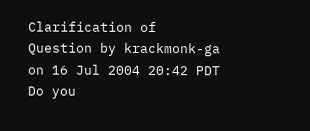Clarification of Question by krackmonk-ga on 16 Jul 2004 20:42 PDT
Do you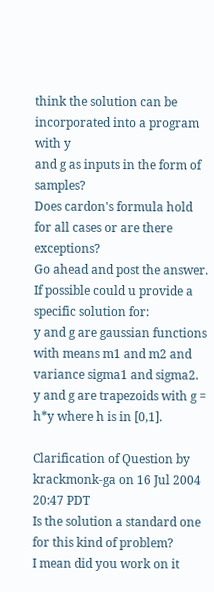think the solution can be incorporated into a program with y
and g as inputs in the form of samples?
Does cardon's formula hold for all cases or are there exceptions?
Go ahead and post the answer. If possible could u provide a specific solution for:
y and g are gaussian functions with means m1 and m2 and variance sigma1 and sigma2.
y and g are trapezoids with g = h*y where h is in [0,1].

Clarification of Question by krackmonk-ga on 16 Jul 2004 20:47 PDT
Is the solution a standard one for this kind of problem?
I mean did you work on it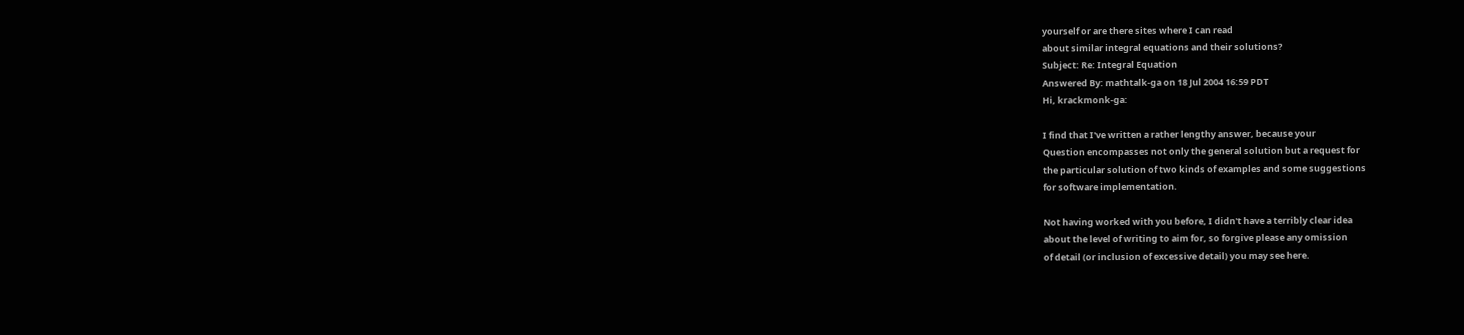yourself or are there sites where I can read
about similar integral equations and their solutions?
Subject: Re: Integral Equation
Answered By: mathtalk-ga on 18 Jul 2004 16:59 PDT
Hi, krackmonk-ga:

I find that I've written a rather lengthy answer, because your
Question encompasses not only the general solution but a request for
the particular solution of two kinds of examples and some suggestions
for software implementation.

Not having worked with you before, I didn't have a terribly clear idea
about the level of writing to aim for, so forgive please any omission
of detail (or inclusion of excessive detail) you may see here.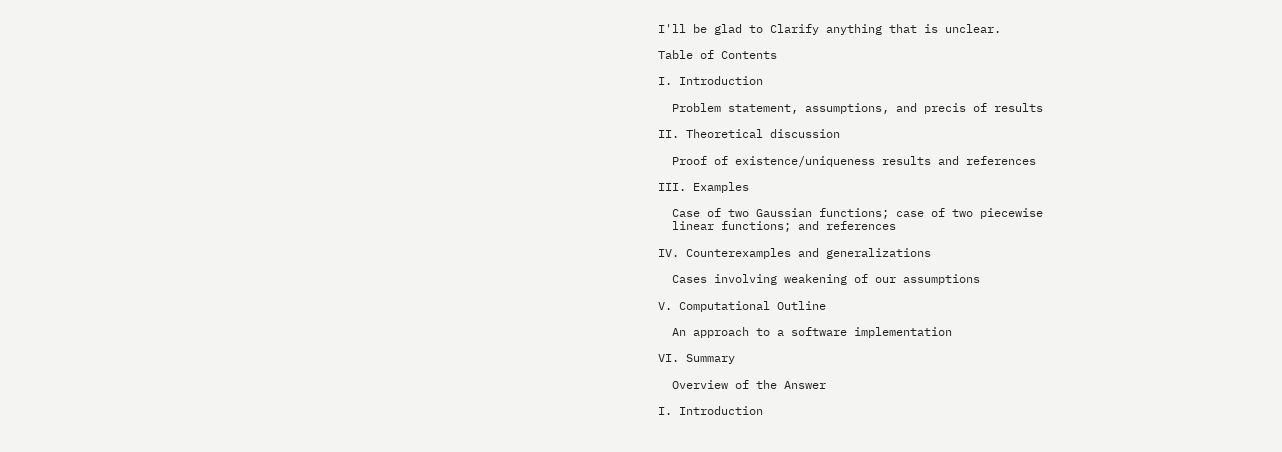I'll be glad to Clarify anything that is unclear.

Table of Contents

I. Introduction

  Problem statement, assumptions, and precis of results

II. Theoretical discussion

  Proof of existence/uniqueness results and references

III. Examples

  Case of two Gaussian functions; case of two piecewise
  linear functions; and references

IV. Counterexamples and generalizations

  Cases involving weakening of our assumptions

V. Computational Outline

  An approach to a software implementation

VI. Summary

  Overview of the Answer

I. Introduction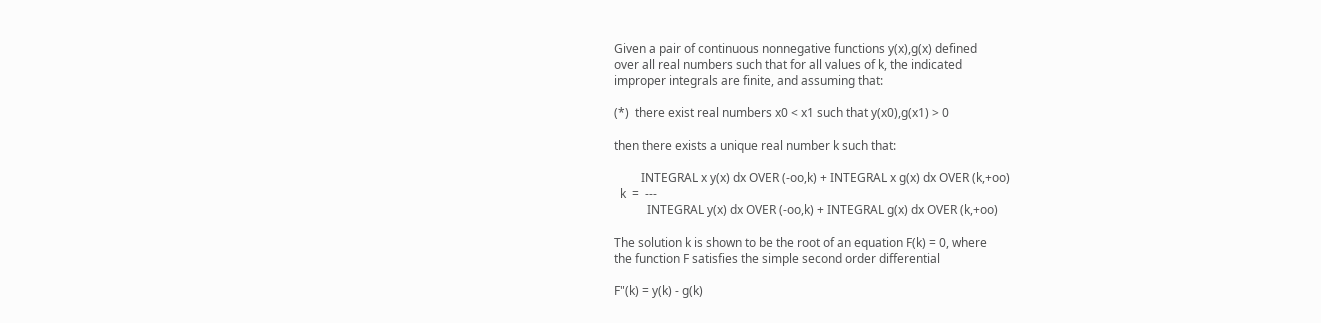Given a pair of continuous nonnegative functions y(x),g(x) defined
over all real numbers such that for all values of k, the indicated
improper integrals are finite, and assuming that:

(*)  there exist real numbers x0 < x1 such that y(x0),g(x1) > 0

then there exists a unique real number k such that:

         INTEGRAL x y(x) dx OVER (-oo,k) + INTEGRAL x g(x) dx OVER (k,+oo)
  k  =  ---
           INTEGRAL y(x) dx OVER (-oo,k) + INTEGRAL g(x) dx OVER (k,+oo)

The solution k is shown to be the root of an equation F(k) = 0, where
the function F satisfies the simple second order differential

F"(k) = y(k) - g(k)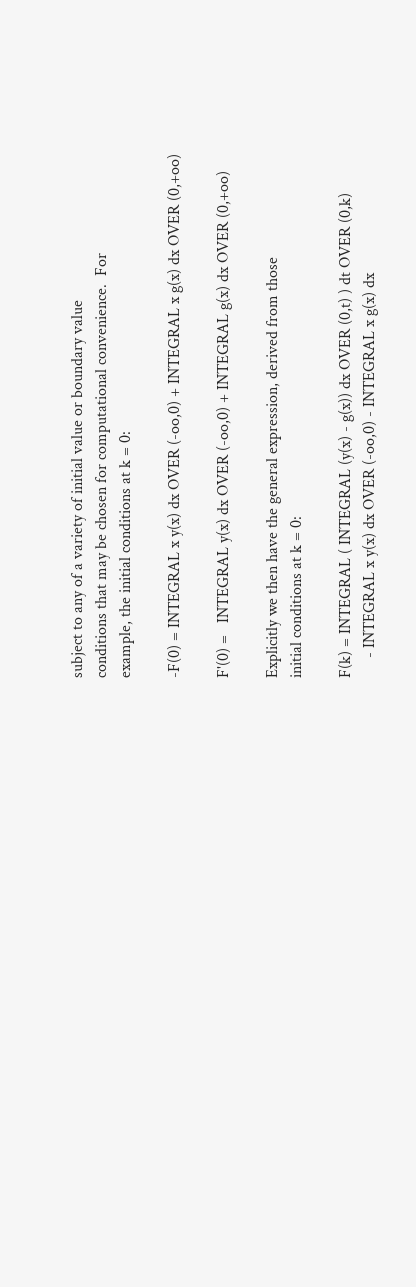subject to any of a variety of initial value or boundary value
conditions that may be chosen for computational convenience.  For
example, the initial conditions at k = 0:

-F(0) = INTEGRAL x y(x) dx OVER (-oo,0) + INTEGRAL x g(x) dx OVER (0,+oo)

F'(0) =   INTEGRAL y(x) dx OVER (-oo,0) + INTEGRAL g(x) dx OVER (0,+oo)

Explicitly we then have the general expression, derived from those
initial conditions at k = 0:

F(k) = INTEGRAL ( INTEGRAL (y(x) - g(x)) dx OVER (0,t) ) dt OVER (0,k)
     - INTEGRAL x y(x) dx OVER (-oo,0) - INTEGRAL x g(x) dx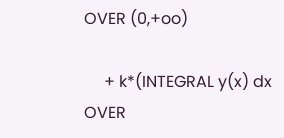OVER (0,+oo)

     + k*(INTEGRAL y(x) dx OVER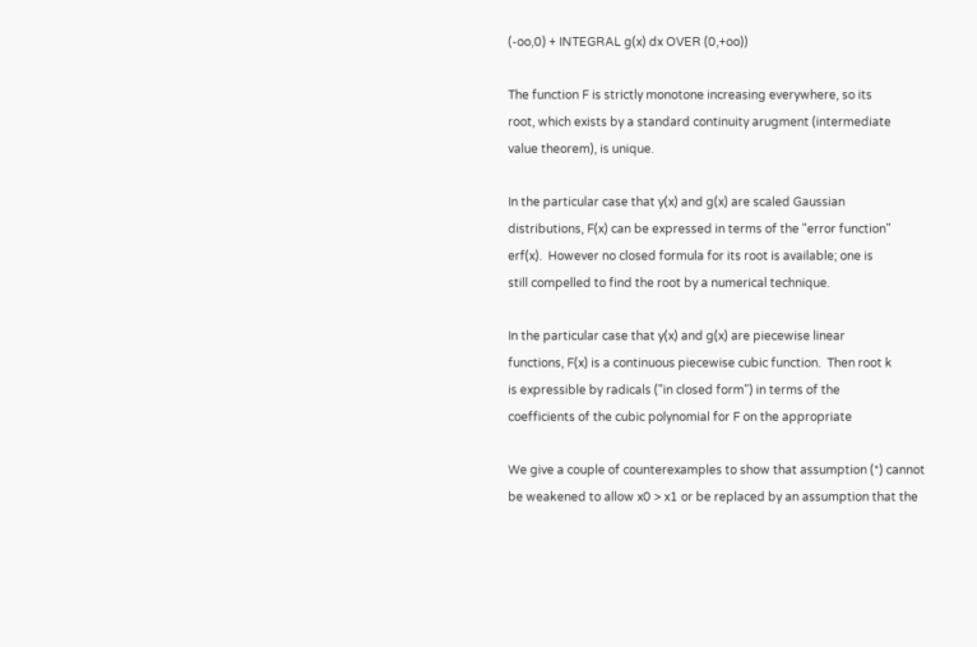(-oo,0) + INTEGRAL g(x) dx OVER (0,+oo))

The function F is strictly monotone increasing everywhere, so its
root, which exists by a standard continuity arugment (intermediate
value theorem), is unique.

In the particular case that y(x) and g(x) are scaled Gaussian
distributions, F(x) can be expressed in terms of the "error function"
erf(x).  However no closed formula for its root is available; one is
still compelled to find the root by a numerical technique.

In the particular case that y(x) and g(x) are piecewise linear
functions, F(x) is a continuous piecewise cubic function.  Then root k
is expressible by radicals ("in closed form") in terms of the
coefficients of the cubic polynomial for F on the appropriate

We give a couple of counterexamples to show that assumption (*) cannot
be weakened to allow x0 > x1 or be replaced by an assumption that the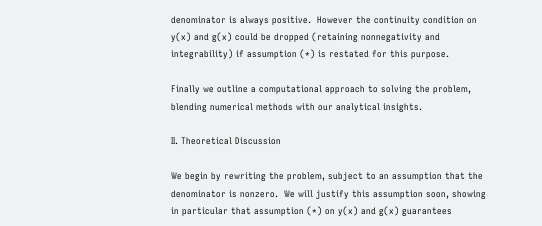denominator is always positive.  However the continuity condition on
y(x) and g(x) could be dropped (retaining nonnegativity and
integrability) if assumption (*) is restated for this purpose.

Finally we outline a computational approach to solving the problem,
blending numerical methods with our analytical insights.

II. Theoretical Discussion

We begin by rewriting the problem, subject to an assumption that the
denominator is nonzero.  We will justify this assumption soon, showing
in particular that assumption (*) on y(x) and g(x) guarantees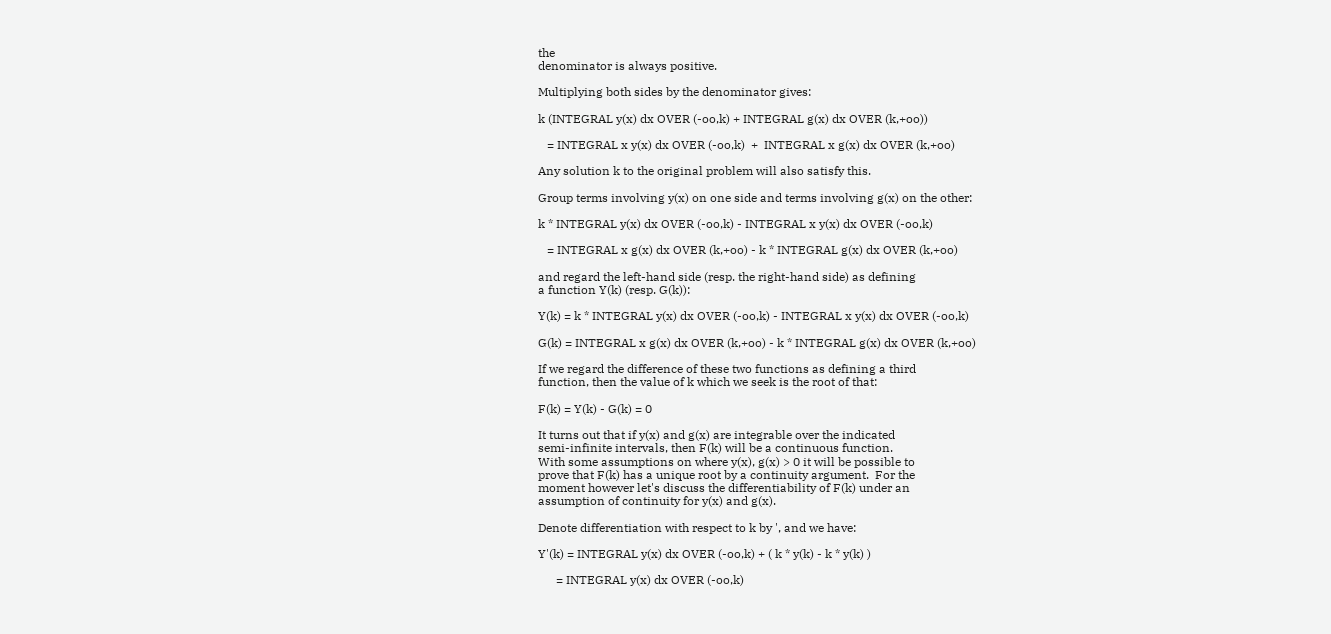the
denominator is always positive.

Multiplying both sides by the denominator gives:

k (INTEGRAL y(x) dx OVER (-oo,k) + INTEGRAL g(x) dx OVER (k,+oo))

   = INTEGRAL x y(x) dx OVER (-oo,k)  +  INTEGRAL x g(x) dx OVER (k,+oo)

Any solution k to the original problem will also satisfy this.

Group terms involving y(x) on one side and terms involving g(x) on the other:

k * INTEGRAL y(x) dx OVER (-oo,k) - INTEGRAL x y(x) dx OVER (-oo,k)

   = INTEGRAL x g(x) dx OVER (k,+oo) - k * INTEGRAL g(x) dx OVER (k,+oo)

and regard the left-hand side (resp. the right-hand side) as defining
a function Y(k) (resp. G(k)):

Y(k) = k * INTEGRAL y(x) dx OVER (-oo,k) - INTEGRAL x y(x) dx OVER (-oo,k)

G(k) = INTEGRAL x g(x) dx OVER (k,+oo) - k * INTEGRAL g(x) dx OVER (k,+oo)

If we regard the difference of these two functions as defining a third
function, then the value of k which we seek is the root of that:

F(k) = Y(k) - G(k) = 0

It turns out that if y(x) and g(x) are integrable over the indicated
semi-infinite intervals, then F(k) will be a continuous function.
With some assumptions on where y(x), g(x) > 0 it will be possible to
prove that F(k) has a unique root by a continuity argument.  For the
moment however let's discuss the differentiability of F(k) under an
assumption of continuity for y(x) and g(x).

Denote differentiation with respect to k by ', and we have:

Y'(k) = INTEGRAL y(x) dx OVER (-oo,k) + ( k * y(k) - k * y(k) )

      = INTEGRAL y(x) dx OVER (-oo,k)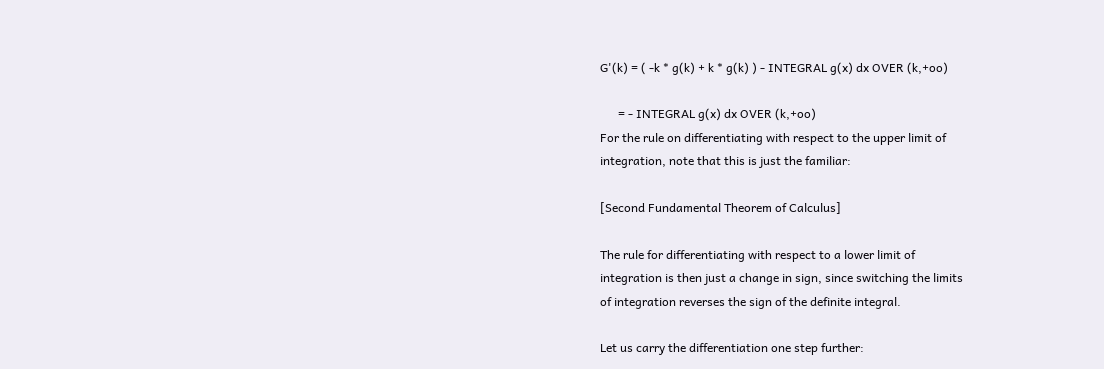G'(k) = ( -k * g(k) + k * g(k) ) - INTEGRAL g(x) dx OVER (k,+oo)

      = - INTEGRAL g(x) dx OVER (k,+oo)
For the rule on differentiating with respect to the upper limit of
integration, note that this is just the familiar:

[Second Fundamental Theorem of Calculus]

The rule for differentiating with respect to a lower limit of
integration is then just a change in sign, since switching the limits
of integration reverses the sign of the definite integral.

Let us carry the differentiation one step further: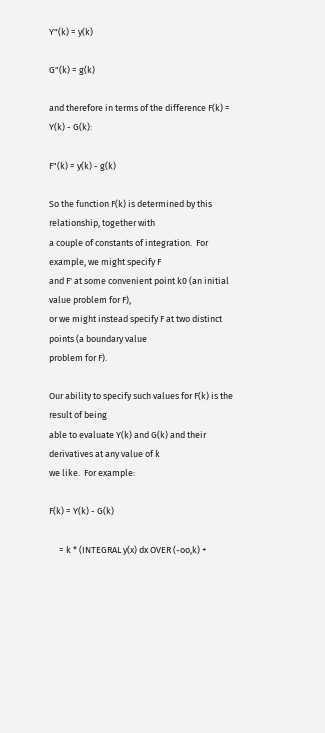Y"(k) = y(k)

G"(k) = g(k)

and therefore in terms of the difference F(k) = Y(k) - G(k):

F"(k) = y(k) - g(k)

So the function F(k) is determined by this relationship, together with
a couple of constants of integration.  For example, we might specify F
and F' at some convenient point k0 (an initial value problem for F),
or we might instead specify F at two distinct points (a boundary value
problem for F).

Our ability to specify such values for F(k) is the result of being
able to evaluate Y(k) and G(k) and their derivatives at any value of k
we like.  For example:

F(k) = Y(k) - G(k)

     = k * (INTEGRAL y(x) dx OVER (-oo,k) +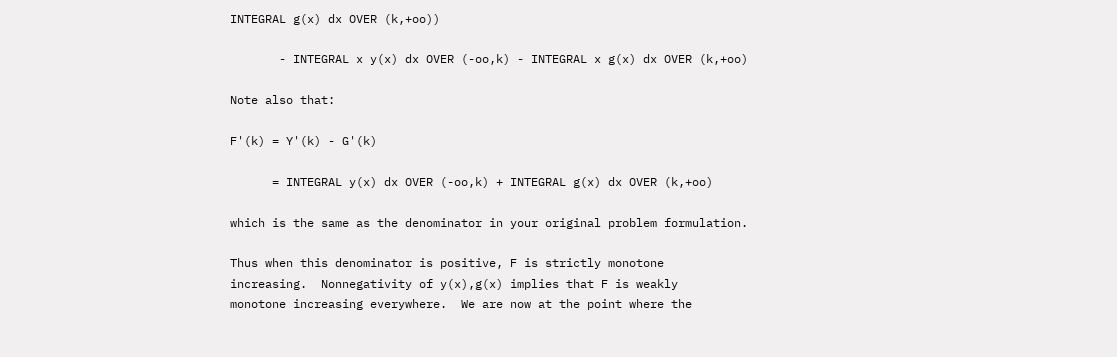INTEGRAL g(x) dx OVER (k,+oo))

       - INTEGRAL x y(x) dx OVER (-oo,k) - INTEGRAL x g(x) dx OVER (k,+oo)

Note also that:

F'(k) = Y'(k) - G'(k)

      = INTEGRAL y(x) dx OVER (-oo,k) + INTEGRAL g(x) dx OVER (k,+oo)

which is the same as the denominator in your original problem formulation.

Thus when this denominator is positive, F is strictly monotone
increasing.  Nonnegativity of y(x),g(x) implies that F is weakly
monotone increasing everywhere.  We are now at the point where the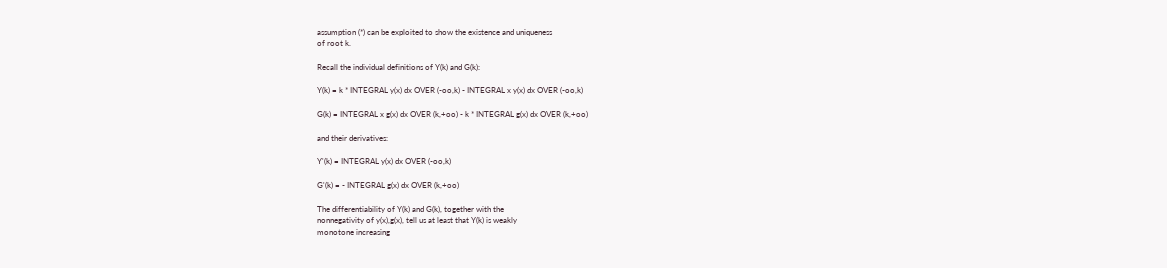assumption (*) can be exploited to show the existence and uniqueness
of root k.

Recall the individual definitions of Y(k) and G(k):

Y(k) = k * INTEGRAL y(x) dx OVER (-oo,k) - INTEGRAL x y(x) dx OVER (-oo,k)

G(k) = INTEGRAL x g(x) dx OVER (k,+oo) - k * INTEGRAL g(x) dx OVER (k,+oo)

and their derivatives:

Y'(k) = INTEGRAL y(x) dx OVER (-oo,k)

G'(k) = - INTEGRAL g(x) dx OVER (k,+oo)

The differentiability of Y(k) and G(k), together with the
nonnegativity of y(x),g(x), tell us at least that Y(k) is weakly
monotone increasing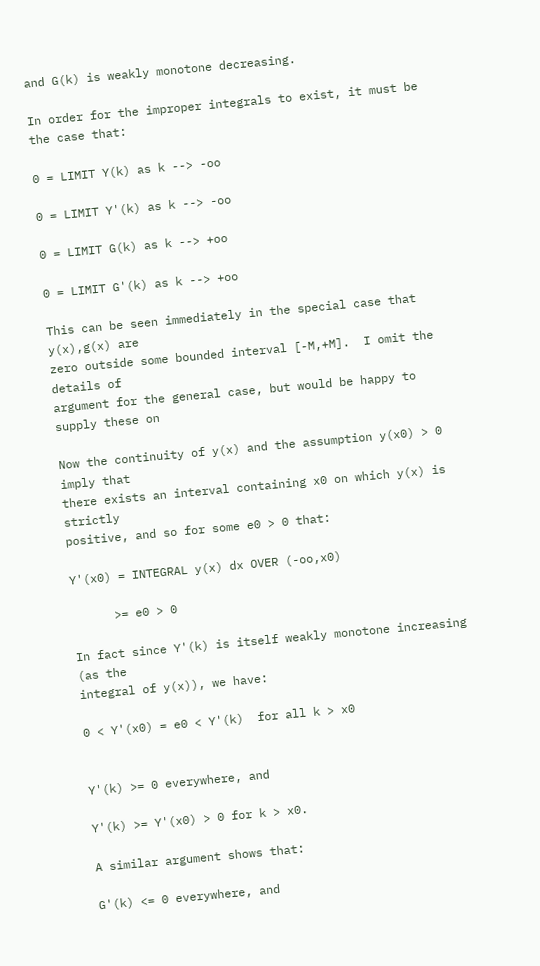and G(k) is weakly monotone decreasing.

In order for the improper integrals to exist, it must be the case that:

0 = LIMIT Y(k) as k --> -oo

0 = LIMIT Y'(k) as k --> -oo

0 = LIMIT G(k) as k --> +oo

0 = LIMIT G'(k) as k --> +oo

This can be seen immediately in the special case that y(x),g(x) are
zero outside some bounded interval [-M,+M].  I omit the details of
argument for the general case, but would be happy to supply these on

Now the continuity of y(x) and the assumption y(x0) > 0 imply that
there exists an interval containing x0 on which y(x) is strictly
positive, and so for some e0 > 0 that:

Y'(x0) = INTEGRAL y(x) dx OVER (-oo,x0)

      >= e0 > 0

In fact since Y'(k) is itself weakly monotone increasing (as the
integral of y(x)), we have:

0 < Y'(x0) = e0 < Y'(k)  for all k > x0


Y'(k) >= 0 everywhere, and

Y'(k) >= Y'(x0) > 0 for k > x0.

A similar argument shows that:

G'(k) <= 0 everywhere, and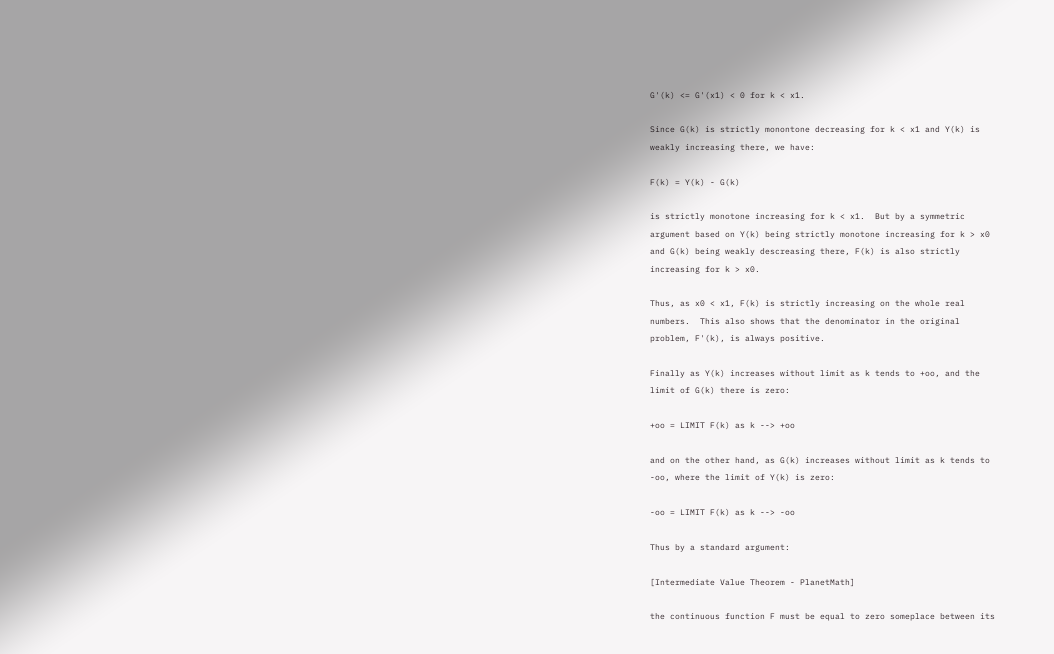G'(k) <= G'(x1) < 0 for k < x1.

Since G(k) is strictly monontone decreasing for k < x1 and Y(k) is
weakly increasing there, we have:

F(k) = Y(k) - G(k)

is strictly monotone increasing for k < x1.  But by a symmetric
argument based on Y(k) being strictly monotone increasing for k > x0
and G(k) being weakly descreasing there, F(k) is also strictly
increasing for k > x0.

Thus, as x0 < x1, F(k) is strictly increasing on the whole real
numbers.  This also shows that the denominator in the original
problem, F'(k), is always positive.

Finally as Y(k) increases without limit as k tends to +oo, and the
limit of G(k) there is zero:

+oo = LIMIT F(k) as k --> +oo

and on the other hand, as G(k) increases without limit as k tends to
-oo, where the limit of Y(k) is zero:

-oo = LIMIT F(k) as k --> -oo

Thus by a standard argument:

[Intermediate Value Theorem - PlanetMath]

the continuous function F must be equal to zero someplace between its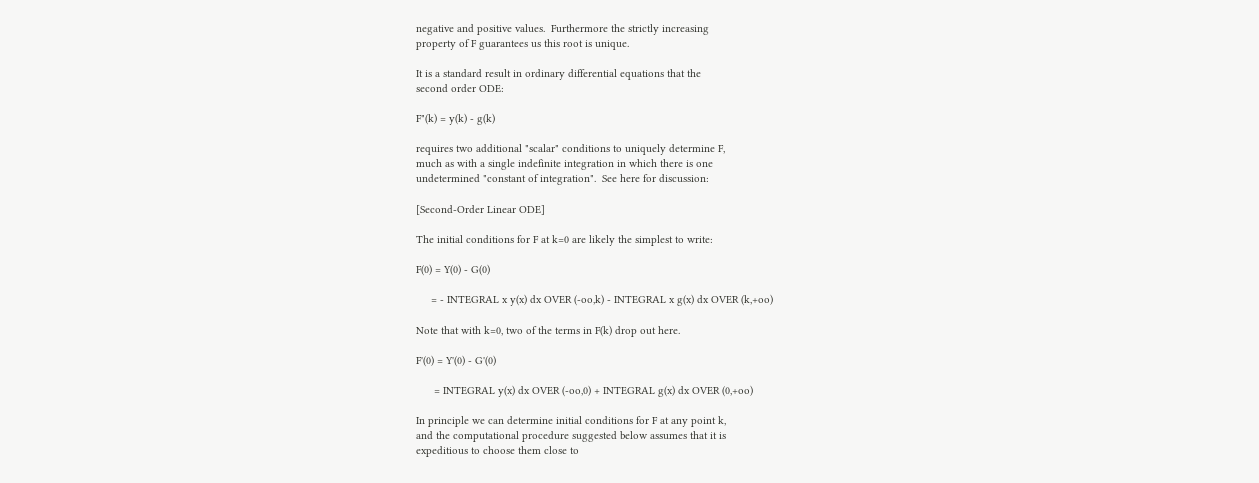negative and positive values.  Furthermore the strictly increasing
property of F guarantees us this root is unique.

It is a standard result in ordinary differential equations that the
second order ODE:

F"(k) = y(k) - g(k)

requires two additional "scalar" conditions to uniquely determine F,
much as with a single indefinite integration in which there is one
undetermined "constant of integration".  See here for discussion:

[Second-Order Linear ODE]

The initial conditions for F at k=0 are likely the simplest to write:

F(0) = Y(0) - G(0)

     = - INTEGRAL x y(x) dx OVER (-oo,k) - INTEGRAL x g(x) dx OVER (k,+oo)

Note that with k=0, two of the terms in F(k) drop out here.

F'(0) = Y'(0) - G'(0)

      = INTEGRAL y(x) dx OVER (-oo,0) + INTEGRAL g(x) dx OVER (0,+oo)

In principle we can determine initial conditions for F at any point k,
and the computational procedure suggested below assumes that it is
expeditious to choose them close to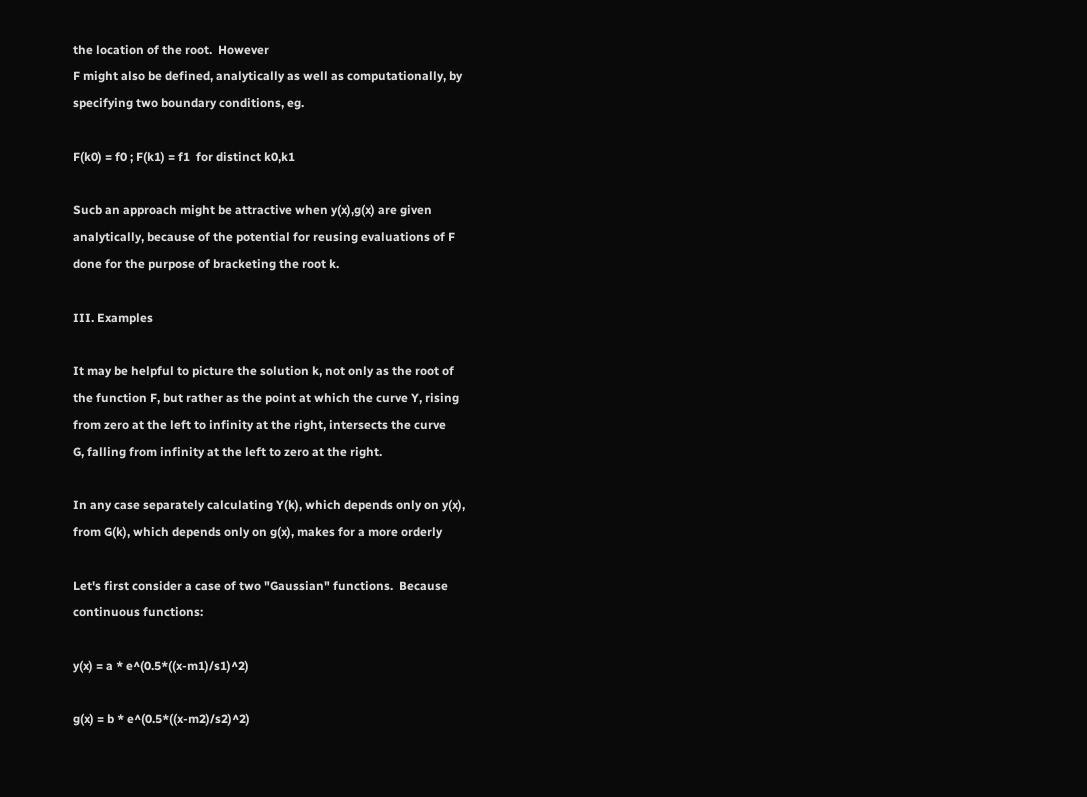the location of the root.  However
F might also be defined, analytically as well as computationally, by
specifying two boundary conditions, eg.

F(k0) = f0 ; F(k1) = f1  for distinct k0,k1

Sucb an approach might be attractive when y(x),g(x) are given
analytically, because of the potential for reusing evaluations of F
done for the purpose of bracketing the root k.

III. Examples

It may be helpful to picture the solution k, not only as the root of
the function F, but rather as the point at which the curve Y, rising
from zero at the left to infinity at the right, intersects the curve
G, falling from infinity at the left to zero at the right.

In any case separately calculating Y(k), which depends only on y(x),
from G(k), which depends only on g(x), makes for a more orderly

Let's first consider a case of two "Gaussian" functions.  Because
continuous functions:

y(x) = a * e^(0.5*((x-m1)/s1)^2)

g(x) = b * e^(0.5*((x-m2)/s2)^2)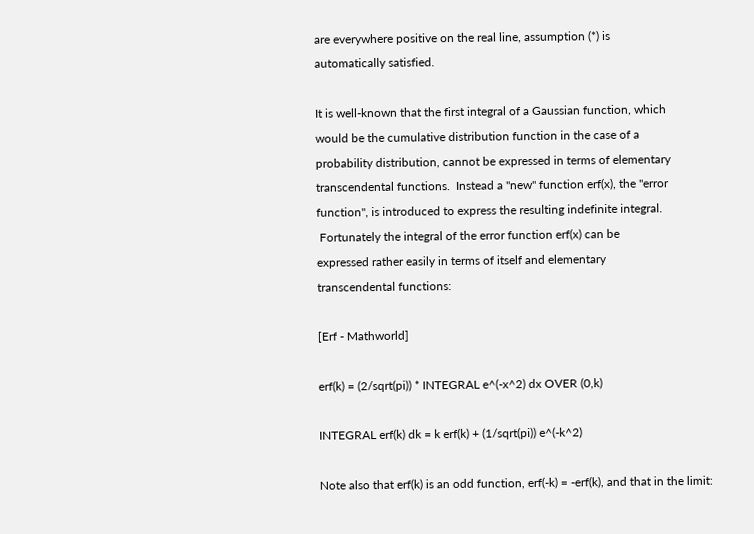are everywhere positive on the real line, assumption (*) is
automatically satisfied.

It is well-known that the first integral of a Gaussian function, which
would be the cumulative distribution function in the case of a
probability distribution, cannot be expressed in terms of elementary
transcendental functions.  Instead a "new" function erf(x), the "error
function", is introduced to express the resulting indefinite integral.
 Fortunately the integral of the error function erf(x) can be
expressed rather easily in terms of itself and elementary
transcendental functions:

[Erf - Mathworld]

erf(k) = (2/sqrt(pi)) * INTEGRAL e^(-x^2) dx OVER (0,k)

INTEGRAL erf(k) dk = k erf(k) + (1/sqrt(pi)) e^(-k^2)

Note also that erf(k) is an odd function, erf(-k) = -erf(k), and that in the limit: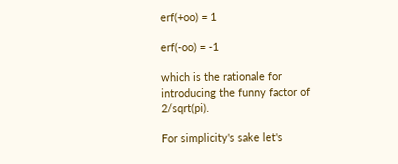erf(+oo) = 1

erf(-oo) = -1

which is the rationale for introducing the funny factor of 2/sqrt(pi).

For simplicity's sake let's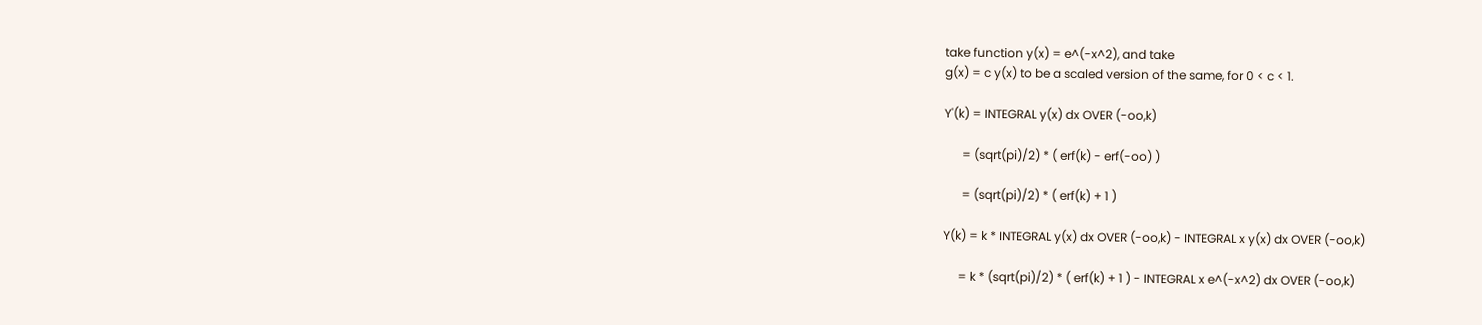take function y(x) = e^(-x^2), and take
g(x) = c y(x) to be a scaled version of the same, for 0 < c < 1.

Y'(k) = INTEGRAL y(x) dx OVER (-oo,k)

      = (sqrt(pi)/2) * ( erf(k) - erf(-oo) )

      = (sqrt(pi)/2) * ( erf(k) + 1 )

Y(k) = k * INTEGRAL y(x) dx OVER (-oo,k) - INTEGRAL x y(x) dx OVER (-oo,k)

     = k * (sqrt(pi)/2) * ( erf(k) + 1 ) - INTEGRAL x e^(-x^2) dx OVER (-oo,k)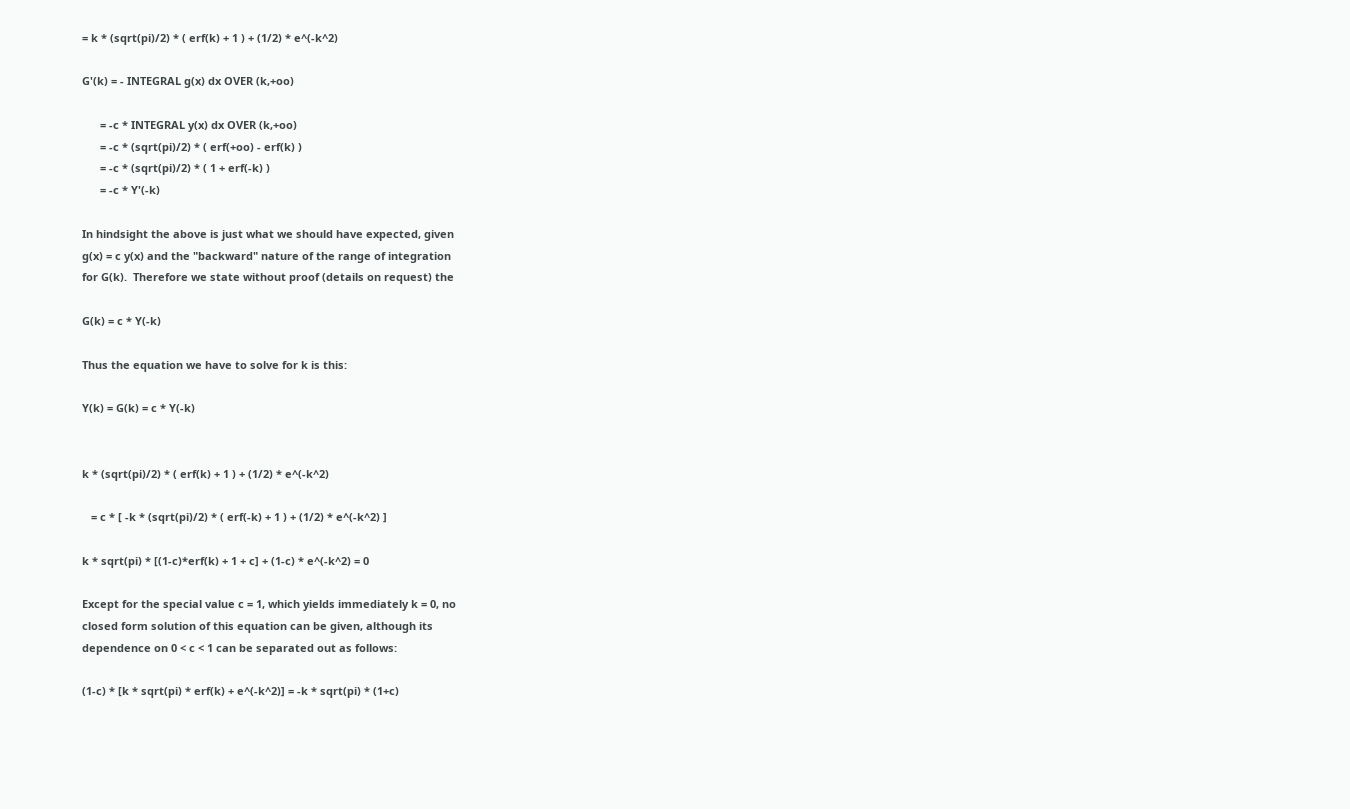= k * (sqrt(pi)/2) * ( erf(k) + 1 ) + (1/2) * e^(-k^2)

G'(k) = - INTEGRAL g(x) dx OVER (k,+oo)

      = -c * INTEGRAL y(x) dx OVER (k,+oo)
      = -c * (sqrt(pi)/2) * ( erf(+oo) - erf(k) )
      = -c * (sqrt(pi)/2) * ( 1 + erf(-k) )
      = -c * Y'(-k)

In hindsight the above is just what we should have expected, given
g(x) = c y(x) and the "backward" nature of the range of integration
for G(k).  Therefore we state without proof (details on request) the

G(k) = c * Y(-k)

Thus the equation we have to solve for k is this:

Y(k) = G(k) = c * Y(-k)


k * (sqrt(pi)/2) * ( erf(k) + 1 ) + (1/2) * e^(-k^2)

   = c * [ -k * (sqrt(pi)/2) * ( erf(-k) + 1 ) + (1/2) * e^(-k^2) ]

k * sqrt(pi) * [(1-c)*erf(k) + 1 + c] + (1-c) * e^(-k^2) = 0

Except for the special value c = 1, which yields immediately k = 0, no
closed form solution of this equation can be given, although its
dependence on 0 < c < 1 can be separated out as follows:

(1-c) * [k * sqrt(pi) * erf(k) + e^(-k^2)] = -k * sqrt(pi) * (1+c)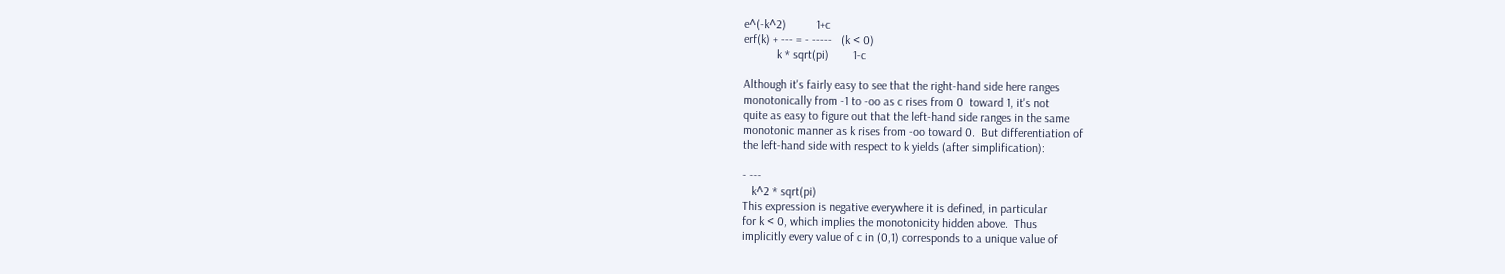e^(-k^2)          1+c
erf(k) + --- = - -----   (k < 0)
           k * sqrt(pi)        1-c

Although it's fairly easy to see that the right-hand side here ranges
monotonically from -1 to -oo as c rises from 0  toward 1, it's not
quite as easy to figure out that the left-hand side ranges in the same
monotonic manner as k rises from -oo toward 0.  But differentiation of
the left-hand side with respect to k yields (after simplification):

- ---
   k^2 * sqrt(pi)
This expression is negative everywhere it is defined, in particular
for k < 0, which implies the monotonicity hidden above.  Thus
implicitly every value of c in (0,1) corresponds to a unique value of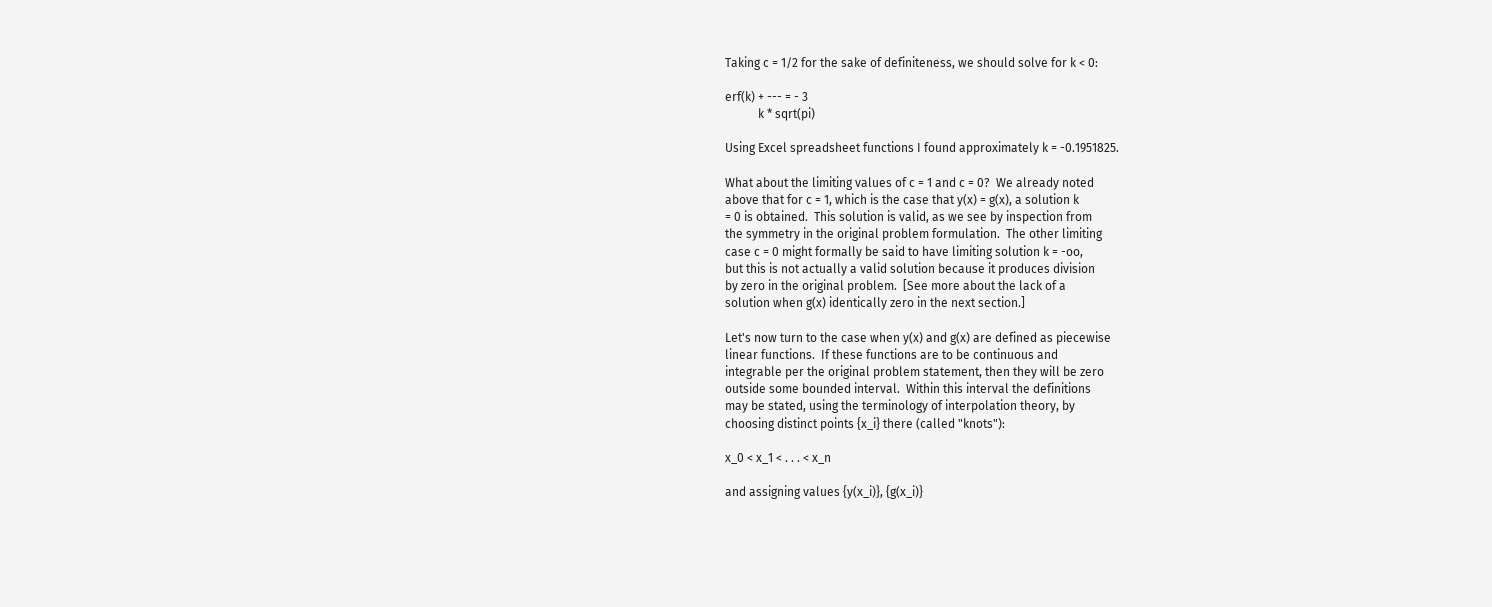Taking c = 1/2 for the sake of definiteness, we should solve for k < 0:

erf(k) + --- = - 3
           k * sqrt(pi)

Using Excel spreadsheet functions I found approximately k = -0.1951825.

What about the limiting values of c = 1 and c = 0?  We already noted
above that for c = 1, which is the case that y(x) = g(x), a solution k
= 0 is obtained.  This solution is valid, as we see by inspection from
the symmetry in the original problem formulation.  The other limiting
case c = 0 might formally be said to have limiting solution k = -oo,
but this is not actually a valid solution because it produces division
by zero in the original problem.  [See more about the lack of a
solution when g(x) identically zero in the next section.]

Let's now turn to the case when y(x) and g(x) are defined as piecewise
linear functions.  If these functions are to be continuous and
integrable per the original problem statement, then they will be zero
outside some bounded interval.  Within this interval the definitions
may be stated, using the terminology of interpolation theory, by
choosing distinct points {x_i} there (called "knots"):

x_0 < x_1 < . . . < x_n

and assigning values {y(x_i)}, {g(x_i)}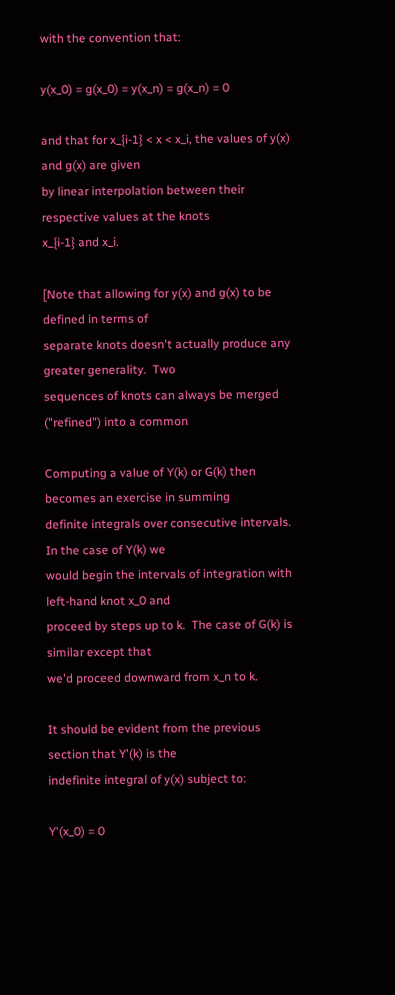with the convention that:

y(x_0) = g(x_0) = y(x_n) = g(x_n) = 0

and that for x_{i-1} < x < x_i, the values of y(x) and g(x) are given
by linear interpolation between their respective values at the knots
x_{i-1} and x_i.

[Note that allowing for y(x) and g(x) to be defined in terms of
separate knots doesn't actually produce any greater generality.  Two
sequences of knots can always be merged ("refined") into a common

Computing a value of Y(k) or G(k) then becomes an exercise in summing
definite integrals over consecutive intervals.  In the case of Y(k) we
would begin the intervals of integration with left-hand knot x_0 and
proceed by steps up to k.  The case of G(k) is similar except that
we'd proceed downward from x_n to k.

It should be evident from the previous section that Y'(k) is the
indefinite integral of y(x) subject to:

Y'(x_0) = 0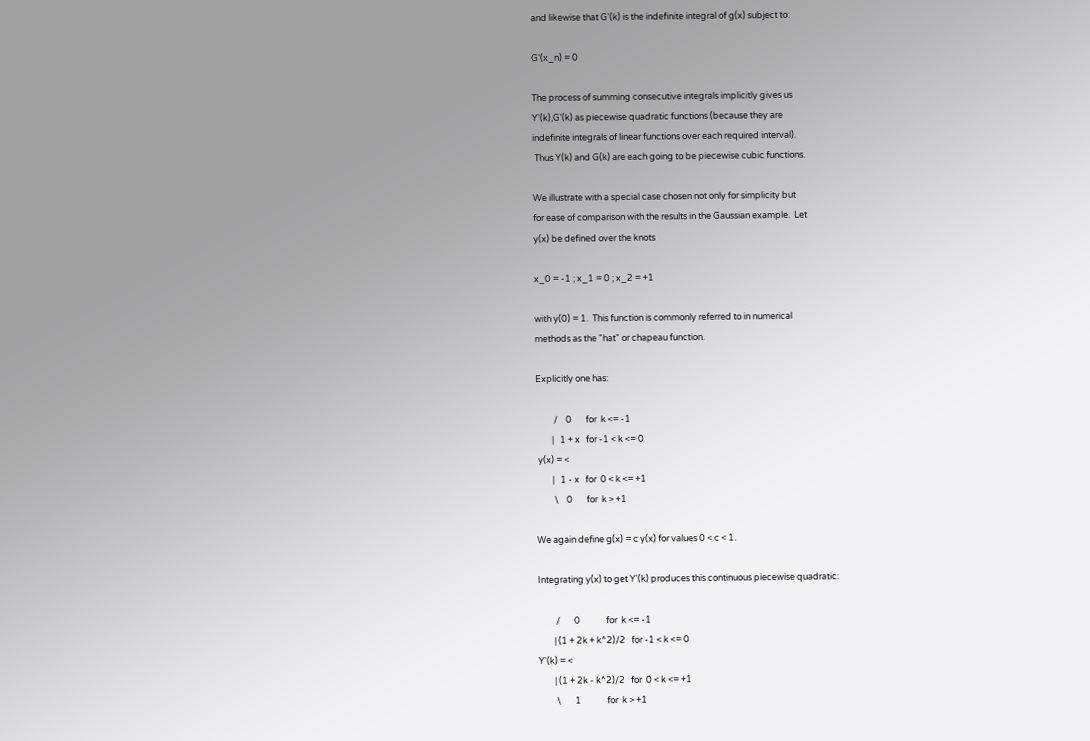and likewise that G'(k) is the indefinite integral of g(x) subject to:

G'(x_n) = 0

The process of summing consecutive integrals implicitly gives us
Y'(k),G'(k) as piecewise quadratic functions (because they are
indefinite integrals of linear functions over each required interval).
 Thus Y(k) and G(k) are each going to be piecewise cubic functions.

We illustrate with a special case chosen not only for simplicity but
for ease of comparison with the results in the Gaussian example.  Let
y(x) be defined over the knots

x_0 = -1 ; x_1 = 0 ; x_2 = +1

with y(0) = 1.  This function is commonly referred to in numerical
methods as the "hat" or chapeau function.

Explicitly one has:

         /    0       for  k <= -1
        |   1 + x   for -1 < k <= 0
 y(x) = <
        |   1 - x   for  0 < k <= +1
         \    0       for  k > +1

We again define g(x) = c y(x) for values 0 < c < 1.

Integrating y(x) to get Y'(k) produces this continuous piecewise quadratic:

         /       0             for  k <= -1
        | (1 + 2k + k^2)/2   for -1 < k <= 0
Y'(k) = <
        | (1 + 2k - k^2)/2   for  0 < k <= +1
         \       1             for  k > +1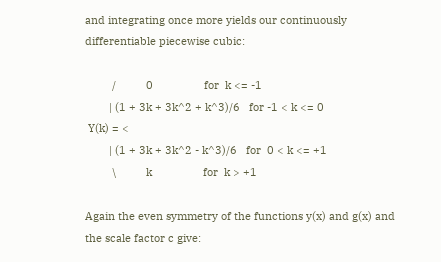and integrating once more yields our continuously differentiable piecewise cubic:

         /          0                 for  k <= -1
        | (1 + 3k + 3k^2 + k^3)/6   for -1 < k <= 0
 Y(k) = <
        | (1 + 3k + 3k^2 - k^3)/6   for  0 < k <= +1
         \          k                 for  k > +1

Again the even symmetry of the functions y(x) and g(x) and the scale factor c give: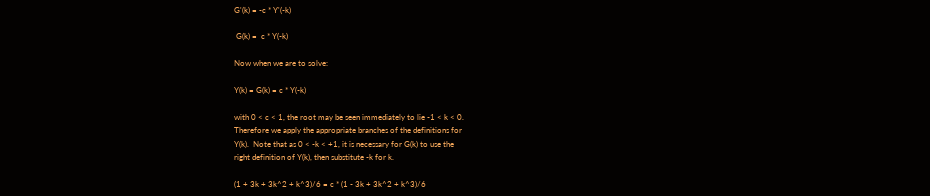G'(k) = -c * Y'(-k)

 G(k) =  c * Y(-k)

Now when we are to solve:

Y(k) = G(k) = c * Y(-k)

with 0 < c < 1, the root may be seen immediately to lie -1 < k < 0.
Therefore we apply the appropriate branches of the definitions for
Y(k).  Note that as 0 < -k < +1, it is necessary for G(k) to use the
right definition of Y(k), then substitute -k for k.

(1 + 3k + 3k^2 + k^3)/6 = c * (1 - 3k + 3k^2 + k^3)/6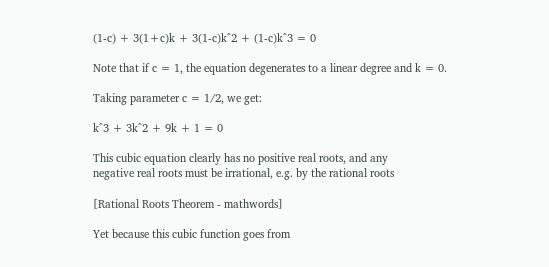(1-c) + 3(1+c)k + 3(1-c)k^2 + (1-c)k^3 = 0

Note that if c = 1, the equation degenerates to a linear degree and k = 0.

Taking parameter c = 1/2, we get:

k^3 + 3k^2 + 9k + 1 = 0

This cubic equation clearly has no positive real roots, and any
negative real roots must be irrational, e.g. by the rational roots

[Rational Roots Theorem - mathwords]

Yet because this cubic function goes from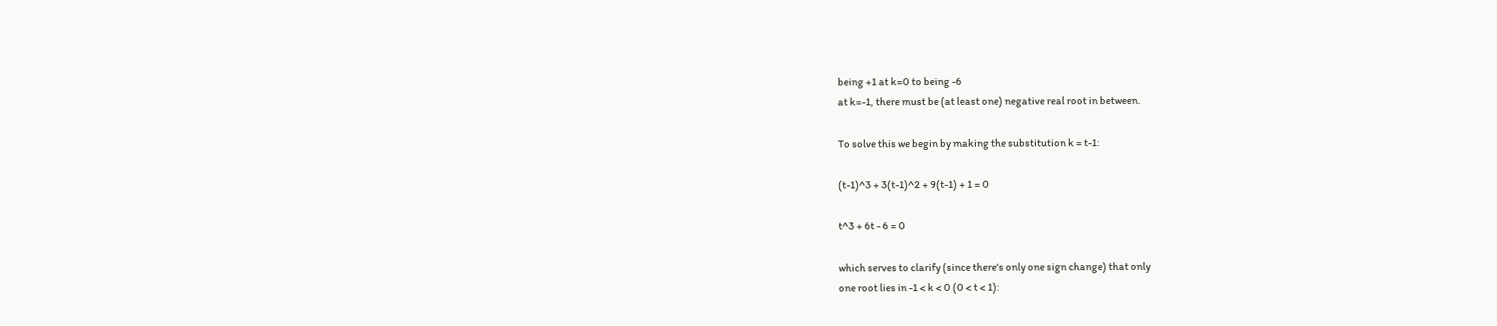being +1 at k=0 to being -6
at k=-1, there must be (at least one) negative real root in between.

To solve this we begin by making the substitution k = t-1:

(t-1)^3 + 3(t-1)^2 + 9(t-1) + 1 = 0

t^3 + 6t - 6 = 0

which serves to clarify (since there's only one sign change) that only
one root lies in -1 < k < 0 (0 < t < 1):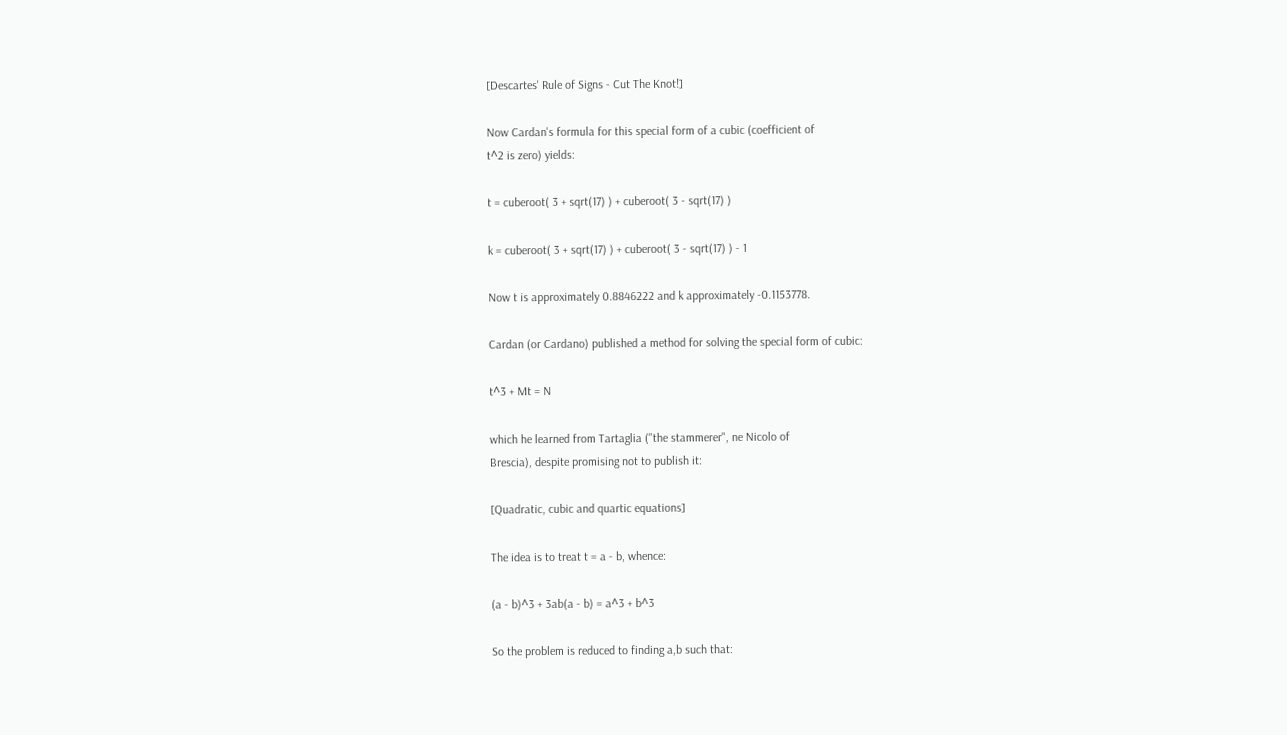[Descartes' Rule of Signs - Cut The Knot!]

Now Cardan's formula for this special form of a cubic (coefficient of
t^2 is zero) yields:

t = cuberoot( 3 + sqrt(17) ) + cuberoot( 3 - sqrt(17) )

k = cuberoot( 3 + sqrt(17) ) + cuberoot( 3 - sqrt(17) ) - 1

Now t is approximately 0.8846222 and k approximately -0.1153778.

Cardan (or Cardano) published a method for solving the special form of cubic:

t^3 + Mt = N

which he learned from Tartaglia ("the stammerer", ne Nicolo of
Brescia), despite promising not to publish it:

[Quadratic, cubic and quartic equations]

The idea is to treat t = a - b, whence:

(a - b)^3 + 3ab(a - b) = a^3 + b^3

So the problem is reduced to finding a,b such that: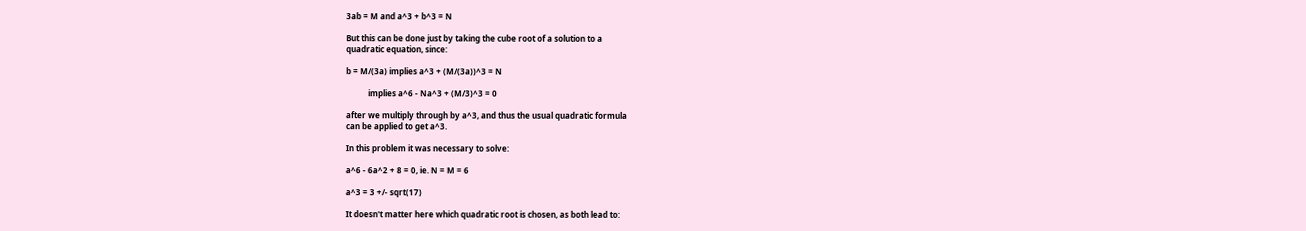3ab = M and a^3 + b^3 = N

But this can be done just by taking the cube root of a solution to a
quadratic equation, since:

b = M/(3a) implies a^3 + (M/(3a))^3 = N

           implies a^6 - Na^3 + (M/3)^3 = 0

after we multiply through by a^3, and thus the usual quadratic formula
can be applied to get a^3.

In this problem it was necessary to solve:

a^6 - 6a^2 + 8 = 0, ie. N = M = 6

a^3 = 3 +/- sqrt(17)

It doesn't matter here which quadratic root is chosen, as both lead to: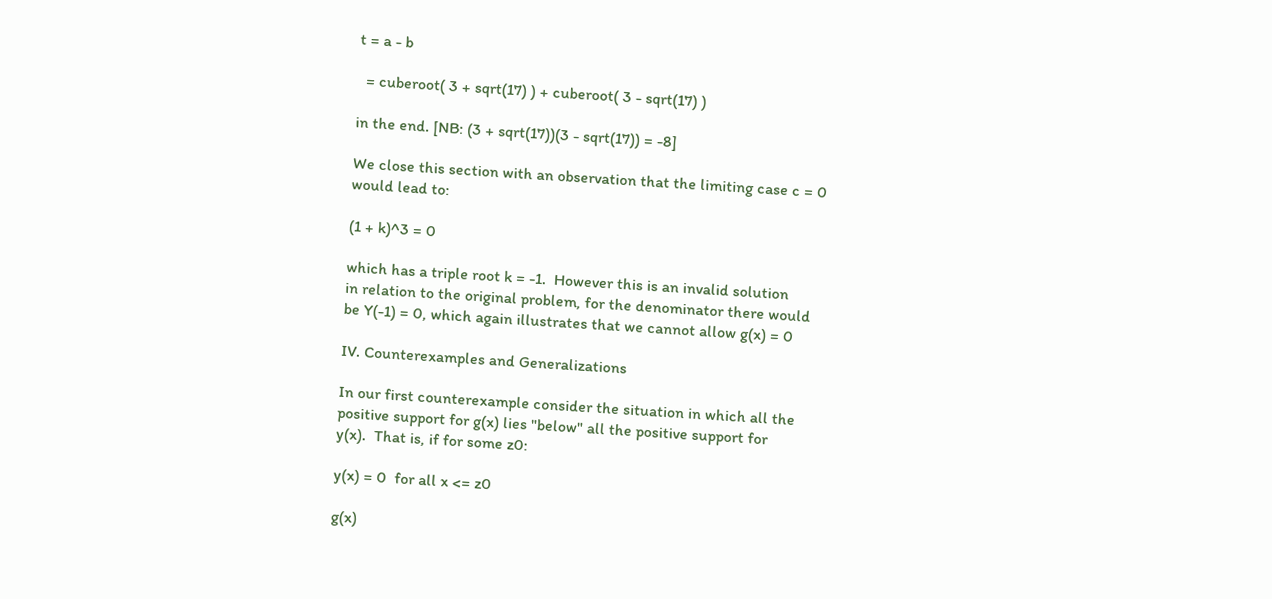t = a - b

  = cuberoot( 3 + sqrt(17) ) + cuberoot( 3 - sqrt(17) )

in the end. [NB: (3 + sqrt(17))(3 - sqrt(17)) = -8]

We close this section with an observation that the limiting case c = 0
would lead to:

(1 + k)^3 = 0

which has a triple root k = -1.  However this is an invalid solution
in relation to the original problem, for the denominator there would
be Y(-1) = 0, which again illustrates that we cannot allow g(x) = 0

IV. Counterexamples and Generalizations

In our first counterexample consider the situation in which all the
positive support for g(x) lies "below" all the positive support for
y(x).  That is, if for some z0:

y(x) = 0  for all x <= z0

g(x)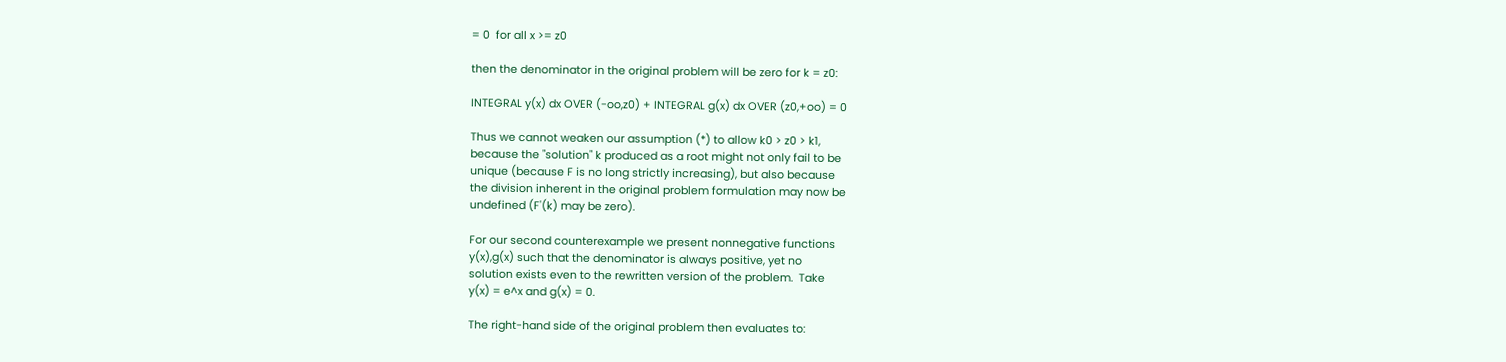= 0  for all x >= z0

then the denominator in the original problem will be zero for k = z0:

INTEGRAL y(x) dx OVER (-oo,z0) + INTEGRAL g(x) dx OVER (z0,+oo) = 0

Thus we cannot weaken our assumption (*) to allow k0 > z0 > k1,
because the "solution" k produced as a root might not only fail to be
unique (because F is no long strictly increasing), but also because
the division inherent in the original problem formulation may now be
undefined (F'(k) may be zero).

For our second counterexample we present nonnegative functions
y(x),g(x) such that the denominator is always positive, yet no
solution exists even to the rewritten version of the problem.  Take
y(x) = e^x and g(x) = 0.

The right-hand side of the original problem then evaluates to: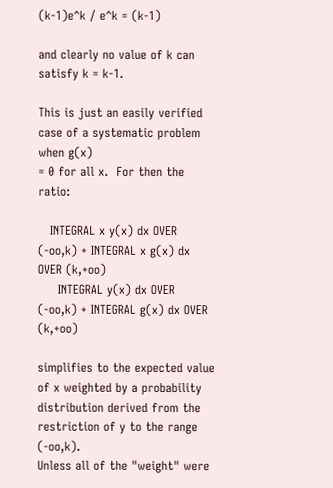(k-1)e^k / e^k = (k-1)

and clearly no value of k can satisfy k = k-1.

This is just an easily verified case of a systematic problem when g(x)
= 0 for all x.  For then the ratio:

   INTEGRAL x y(x) dx OVER (-oo,k) + INTEGRAL x g(x) dx OVER (k,+oo)
     INTEGRAL y(x) dx OVER (-oo,k) + INTEGRAL g(x) dx OVER (k,+oo)

simplifies to the expected value of x weighted by a probability
distribution derived from the restriction of y to the range (-oo,k).
Unless all of the "weight" were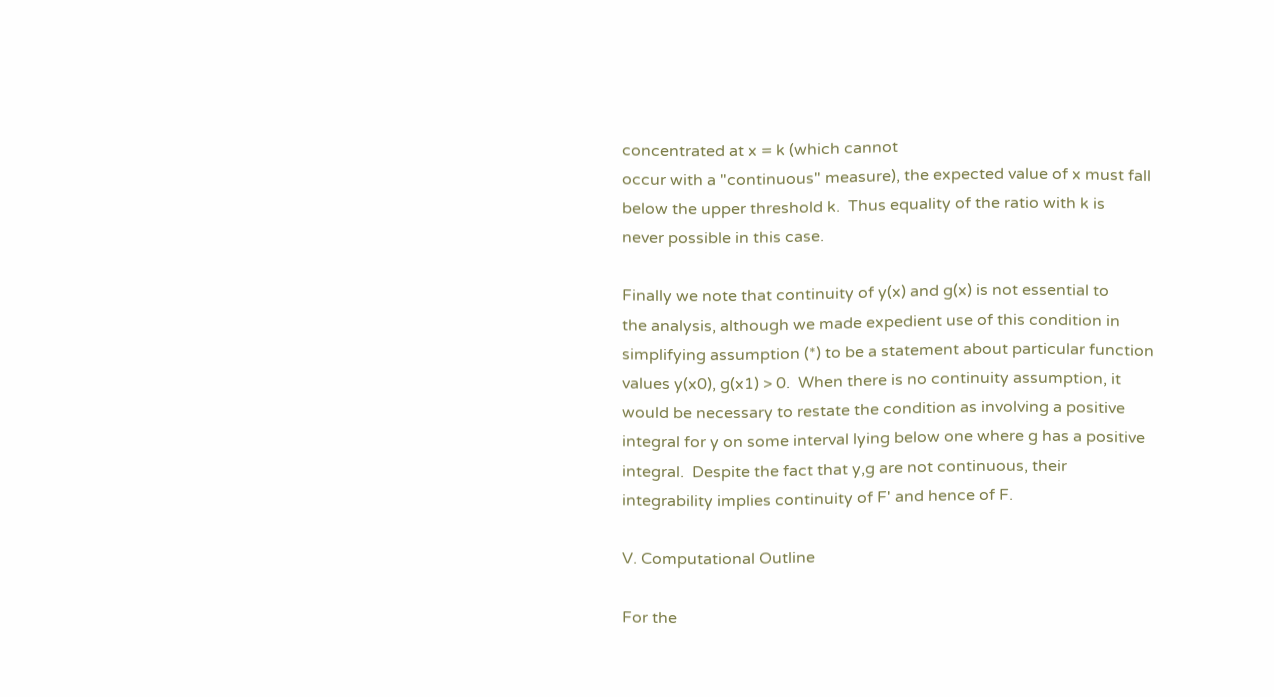concentrated at x = k (which cannot
occur with a "continuous" measure), the expected value of x must fall
below the upper threshold k.  Thus equality of the ratio with k is
never possible in this case.

Finally we note that continuity of y(x) and g(x) is not essential to
the analysis, although we made expedient use of this condition in
simplifying assumption (*) to be a statement about particular function
values y(x0), g(x1) > 0.  When there is no continuity assumption, it
would be necessary to restate the condition as involving a positive
integral for y on some interval lying below one where g has a positive
integral.  Despite the fact that y,g are not continuous, their
integrability implies continuity of F' and hence of F.

V. Computational Outline

For the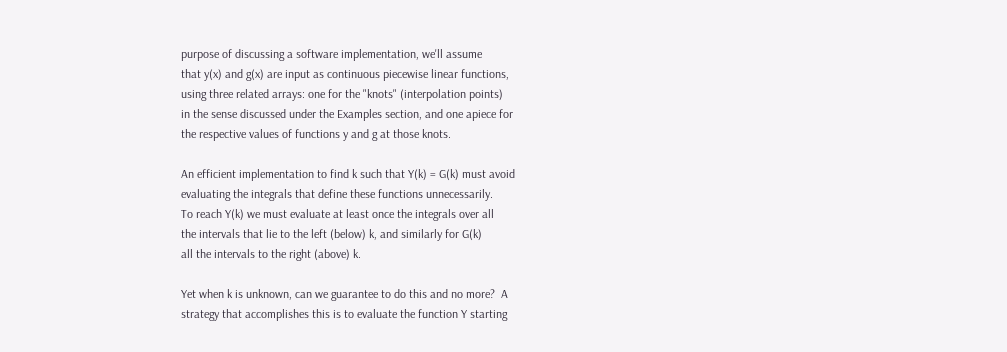purpose of discussing a software implementation, we'll assume
that y(x) and g(x) are input as continuous piecewise linear functions,
using three related arrays: one for the "knots" (interpolation points)
in the sense discussed under the Examples section, and one apiece for
the respective values of functions y and g at those knots.

An efficient implementation to find k such that Y(k) = G(k) must avoid
evaluating the integrals that define these functions unnecessarily.
To reach Y(k) we must evaluate at least once the integrals over all
the intervals that lie to the left (below) k, and similarly for G(k)
all the intervals to the right (above) k.

Yet when k is unknown, can we guarantee to do this and no more?  A
strategy that accomplishes this is to evaluate the function Y starting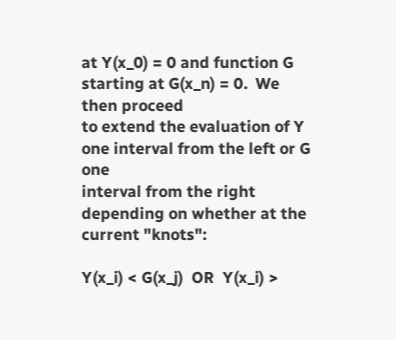at Y(x_0) = 0 and function G starting at G(x_n) = 0.  We then proceed
to extend the evaluation of Y one interval from the left or G one
interval from the right depending on whether at the current "knots":

Y(x_i) < G(x_j)  OR  Y(x_i) >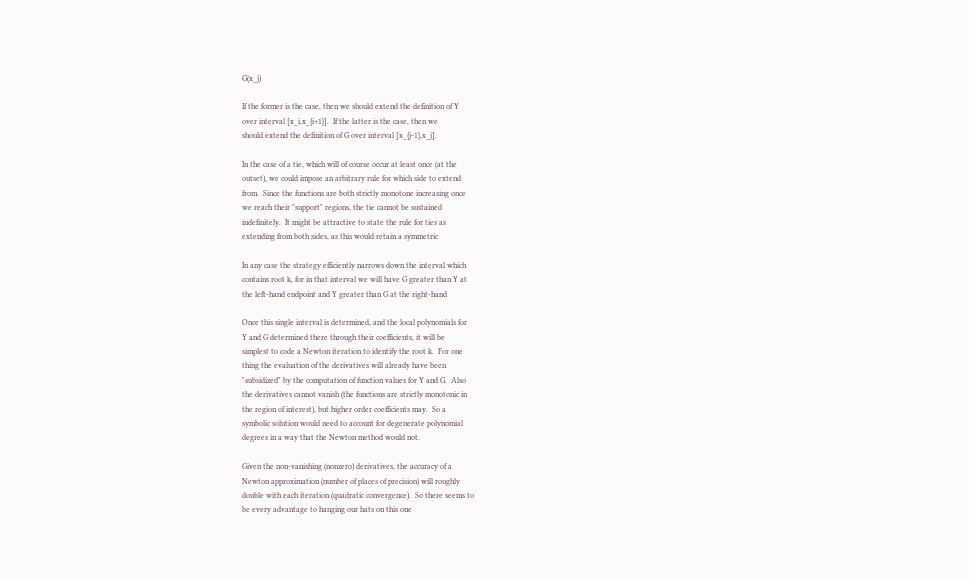G(x_j)

If the former is the case, then we should extend the definition of Y
over interval [x_i,x_{i+1}].  If the latter is the case, then we
should extend the definition of G over interval [x_{j-1},x_j].

In the case of a tie, which will of course occur at least once (at the
outset), we could impose an arbitrary rule for which side to extend
from.  Since the functions are both strictly monotone increasing once
we reach their "support" regions, the tie cannot be sustained
indefinitely.  It might be attractive to state the rule for ties as
extending from both sides, as this would retain a symmetric

In any case the strategy efficiently narrows down the interval which
contains root k, for in that interval we will have G greater than Y at
the left-hand endpoint and Y greater than G at the right-hand

Once this single interval is determined, and the local polynomials for
Y and G determined there through their coefficients, it will be
simplest to code a Newton iteration to identify the root k.  For one
thing the evaluation of the derivatives will already have been
"subsidized" by the computation of function values for Y and G.  Also
the derivatives cannot vanish (the functions are strictly monotonic in
the region of interest), but higher order coefficients may.  So a
symbolic solution would need to account for degenerate polynomial
degrees in a way that the Newton method would not.

Given the non-vanishing (nonzero) derivatives, the accuracy of a
Newton approximation (number of places of precision) will roughly
double with each iteration (quadratic convergence).  So there seems to
be every advantage to hanging our hats on this one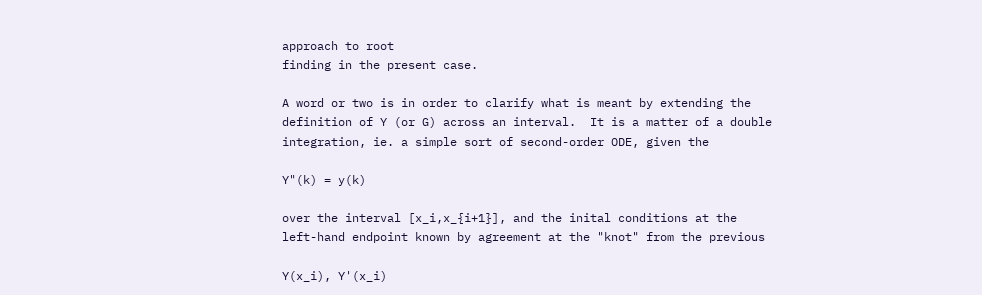approach to root
finding in the present case.

A word or two is in order to clarify what is meant by extending the
definition of Y (or G) across an interval.  It is a matter of a double
integration, ie. a simple sort of second-order ODE, given the

Y"(k) = y(k)

over the interval [x_i,x_{i+1}], and the inital conditions at the
left-hand endpoint known by agreement at the "knot" from the previous

Y(x_i), Y'(x_i)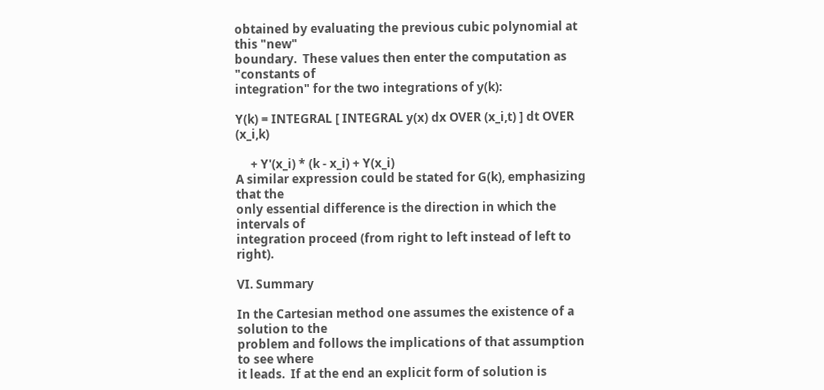obtained by evaluating the previous cubic polynomial at this "new"
boundary.  These values then enter the computation as "constants of
integration" for the two integrations of y(k):

Y(k) = INTEGRAL [ INTEGRAL y(x) dx OVER (x_i,t) ] dt OVER (x_i,k)

     + Y'(x_i) * (k - x_i) + Y(x_i)
A similar expression could be stated for G(k), emphasizing that the
only essential difference is the direction in which the intervals of
integration proceed (from right to left instead of left to right).

VI. Summary

In the Cartesian method one assumes the existence of a solution to the
problem and follows the implications of that assumption to see where
it leads.  If at the end an explicit form of solution is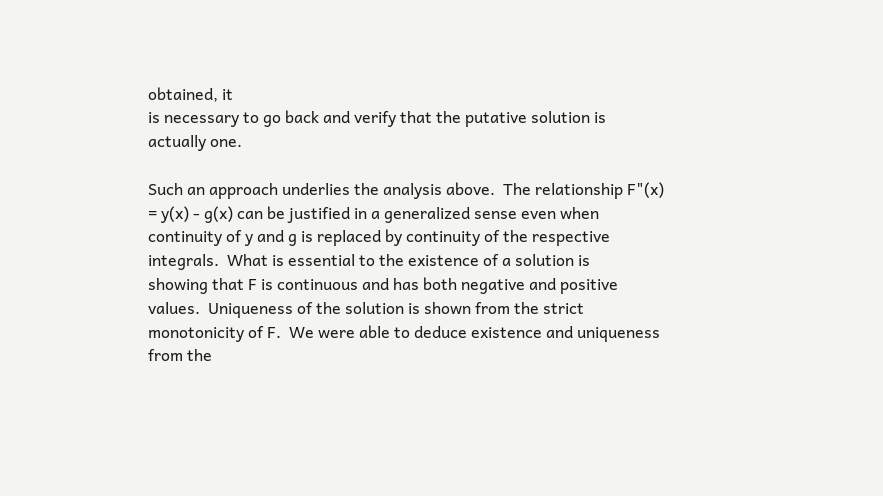obtained, it
is necessary to go back and verify that the putative solution is
actually one.

Such an approach underlies the analysis above.  The relationship F"(x)
= y(x) - g(x) can be justified in a generalized sense even when
continuity of y and g is replaced by continuity of the respective
integrals.  What is essential to the existence of a solution is
showing that F is continuous and has both negative and positive
values.  Uniqueness of the solution is shown from the strict
monotonicity of F.  We were able to deduce existence and uniqueness
from the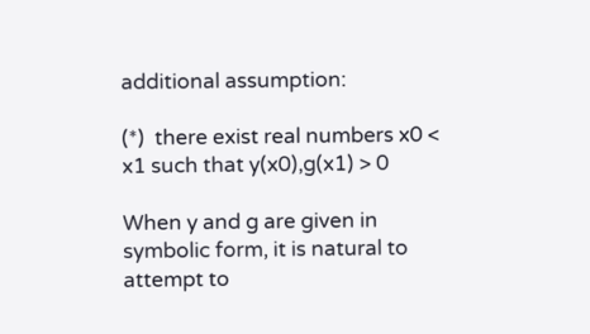additional assumption:

(*)  there exist real numbers x0 < x1 such that y(x0),g(x1) > 0

When y and g are given in symbolic form, it is natural to attempt to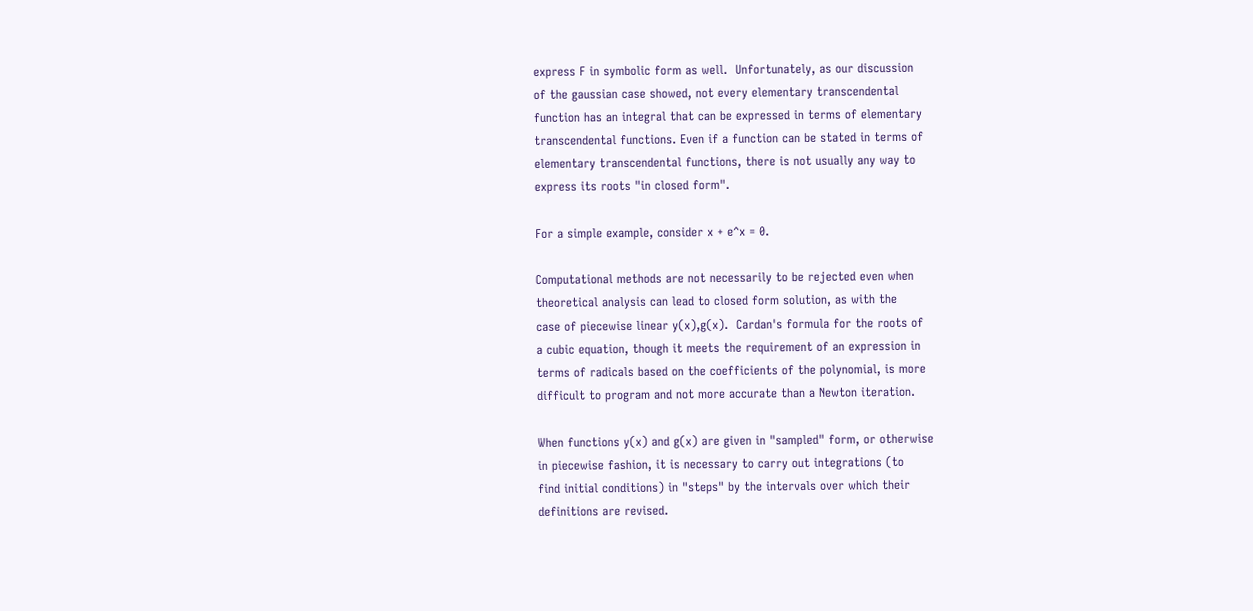express F in symbolic form as well.  Unfortunately, as our discussion
of the gaussian case showed, not every elementary transcendental
function has an integral that can be expressed in terms of elementary
transcendental functions. Even if a function can be stated in terms of
elementary transcendental functions, there is not usually any way to
express its roots "in closed form".

For a simple example, consider x + e^x = 0.

Computational methods are not necessarily to be rejected even when
theoretical analysis can lead to closed form solution, as with the
case of piecewise linear y(x),g(x).  Cardan's formula for the roots of
a cubic equation, though it meets the requirement of an expression in
terms of radicals based on the coefficients of the polynomial, is more
difficult to program and not more accurate than a Newton iteration.

When functions y(x) and g(x) are given in "sampled" form, or otherwise
in piecewise fashion, it is necessary to carry out integrations (to
find initial conditions) in "steps" by the intervals over which their
definitions are revised.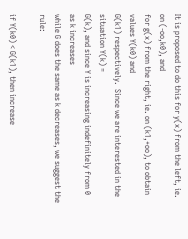It is proposed to do this for y(x) from the left, ie. on (-oo,k0), and
for g(x) from the right, ie. on (k1,+oo), to obtain values Y(k0) and
G(k1) respectively.  Since we are interested in the situation Y(k) =
G(k), and since Y is increasing indefinitely from 0 as k increases
while G does the same as k decreases, we suggest the rule:

if Y(k0) < G(k1), then increase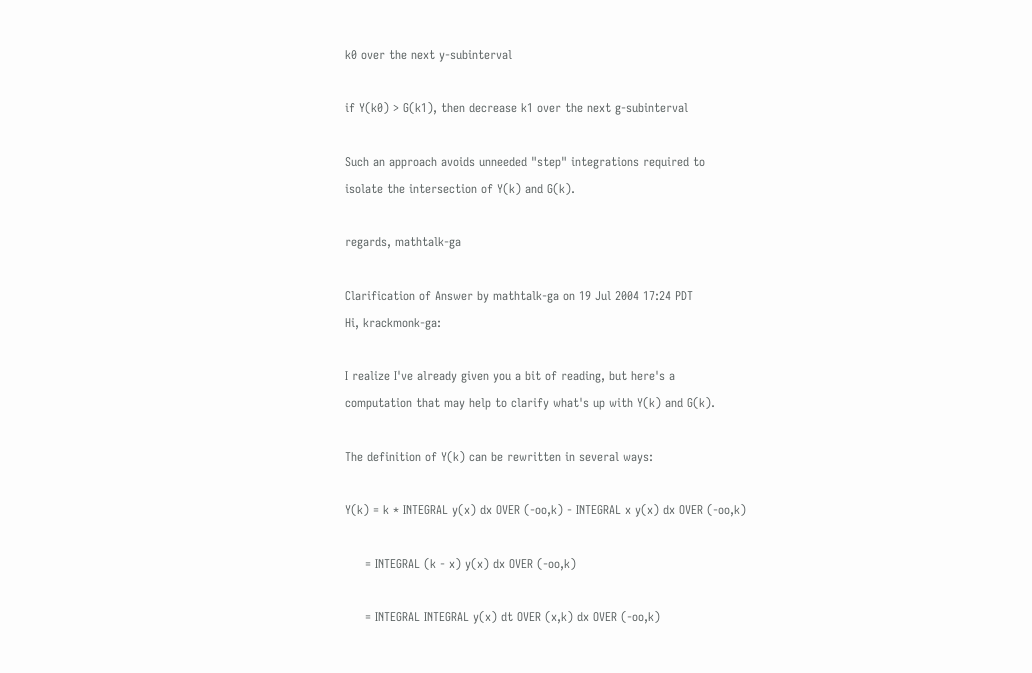k0 over the next y-subinterval

if Y(k0) > G(k1), then decrease k1 over the next g-subinterval

Such an approach avoids unneeded "step" integrations required to
isolate the intersection of Y(k) and G(k).

regards, mathtalk-ga

Clarification of Answer by mathtalk-ga on 19 Jul 2004 17:24 PDT
Hi, krackmonk-ga:

I realize I've already given you a bit of reading, but here's a
computation that may help to clarify what's up with Y(k) and G(k).

The definition of Y(k) can be rewritten in several ways:

Y(k) = k * INTEGRAL y(x) dx OVER (-oo,k) - INTEGRAL x y(x) dx OVER (-oo,k)

     = INTEGRAL (k - x) y(x) dx OVER (-oo,k)

     = INTEGRAL INTEGRAL y(x) dt OVER (x,k) dx OVER (-oo,k)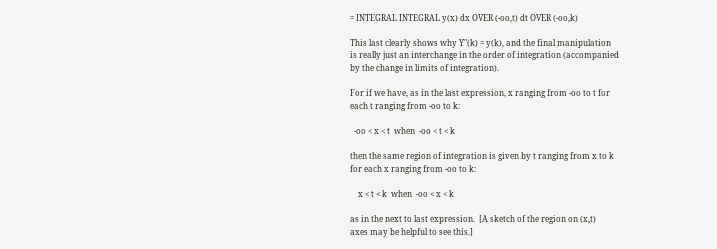= INTEGRAL INTEGRAL y(x) dx OVER (-oo,t) dt OVER (-oo,k)

This last clearly shows why Y"(k) = y(k), and the final manipulation
is really just an interchange in the order of integration (accompanied
by the change in limits of integration).

For if we have, as in the last expression, x ranging from -oo to t for
each t ranging from -oo to k:

  -oo < x < t  when  -oo < t < k

then the same region of integration is given by t ranging from x to k
for each x ranging from -oo to k:

    x < t < k  when  -oo < x < k

as in the next to last expression.  [A sketch of the region on (x,t)
axes may be helpful to see this.]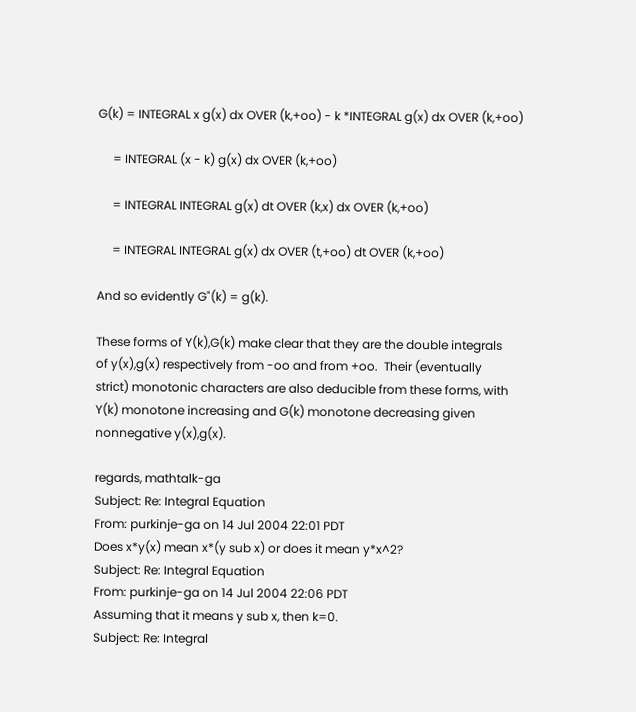G(k) = INTEGRAL x g(x) dx OVER (k,+oo) - k *INTEGRAL g(x) dx OVER (k,+oo)

     = INTEGRAL (x - k) g(x) dx OVER (k,+oo)

     = INTEGRAL INTEGRAL g(x) dt OVER (k,x) dx OVER (k,+oo)

     = INTEGRAL INTEGRAL g(x) dx OVER (t,+oo) dt OVER (k,+oo)

And so evidently G"(k) = g(k).

These forms of Y(k),G(k) make clear that they are the double integrals
of y(x),g(x) respectively from -oo and from +oo.  Their (eventually
strict) monotonic characters are also deducible from these forms, with
Y(k) monotone increasing and G(k) monotone decreasing given
nonnegative y(x),g(x).

regards, mathtalk-ga
Subject: Re: Integral Equation
From: purkinje-ga on 14 Jul 2004 22:01 PDT
Does x*y(x) mean x*(y sub x) or does it mean y*x^2?
Subject: Re: Integral Equation
From: purkinje-ga on 14 Jul 2004 22:06 PDT
Assuming that it means y sub x, then k=0.
Subject: Re: Integral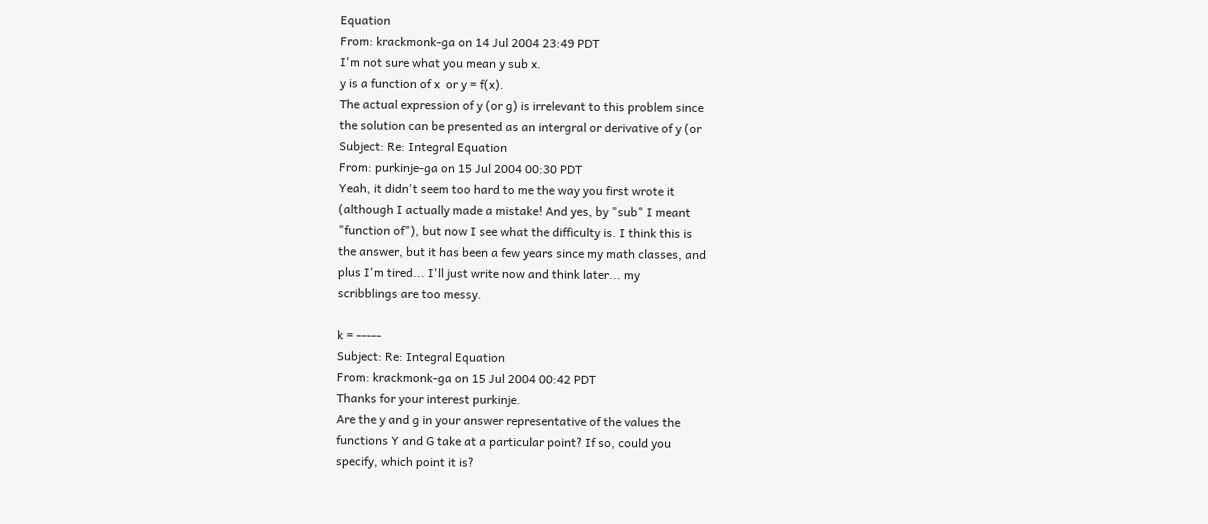Equation
From: krackmonk-ga on 14 Jul 2004 23:49 PDT
I'm not sure what you mean y sub x.
y is a function of x  or y = f(x).
The actual expression of y (or g) is irrelevant to this problem since
the solution can be presented as an intergral or derivative of y (or
Subject: Re: Integral Equation
From: purkinje-ga on 15 Jul 2004 00:30 PDT
Yeah, it didn't seem too hard to me the way you first wrote it
(although I actually made a mistake! And yes, by "sub" I meant
"function of"), but now I see what the difficulty is. I think this is
the answer, but it has been a few years since my math classes, and
plus I'm tired... I'll just write now and think later... my
scribblings are too messy.

k = -----
Subject: Re: Integral Equation
From: krackmonk-ga on 15 Jul 2004 00:42 PDT
Thanks for your interest purkinje.
Are the y and g in your answer representative of the values the
functions Y and G take at a particular point? If so, could you
specify, which point it is?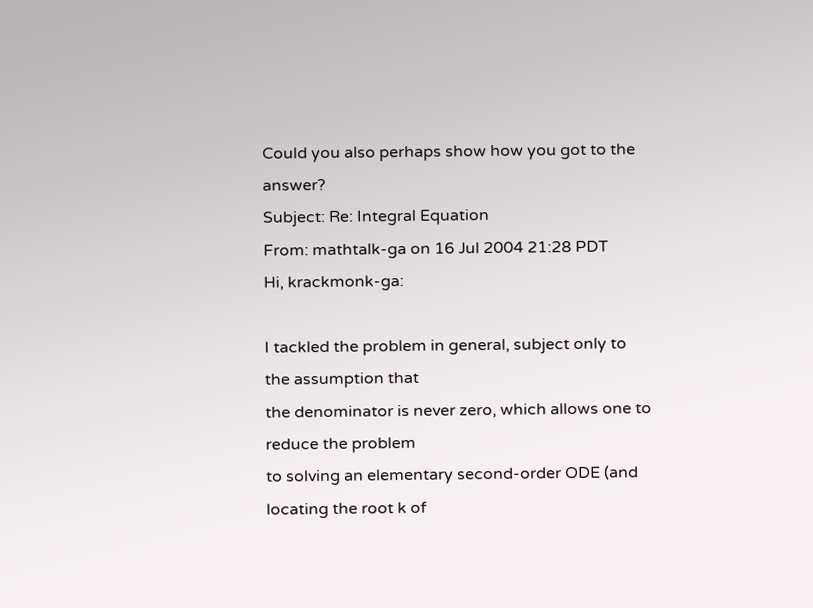Could you also perhaps show how you got to the answer?
Subject: Re: Integral Equation
From: mathtalk-ga on 16 Jul 2004 21:28 PDT
Hi, krackmonk-ga:

I tackled the problem in general, subject only to the assumption that
the denominator is never zero, which allows one to reduce the problem
to solving an elementary second-order ODE (and locating the root k of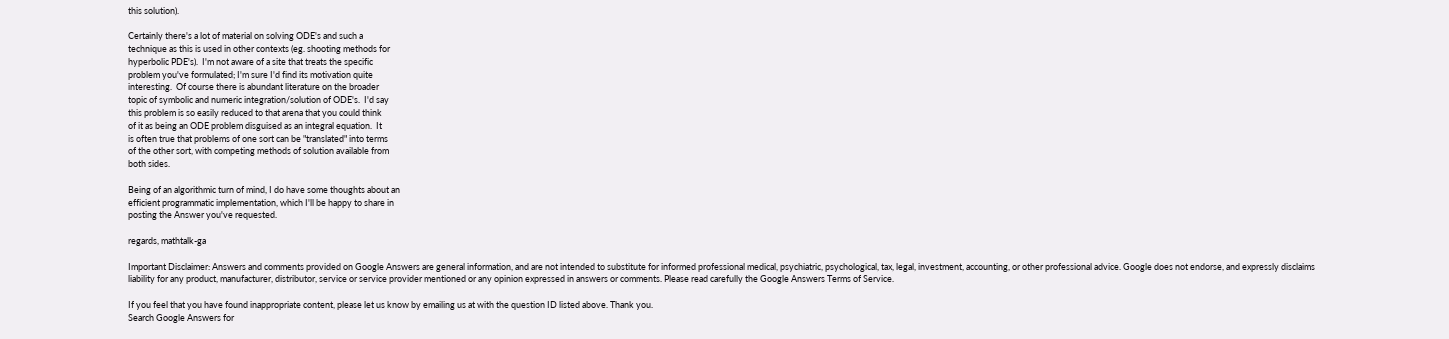this solution).

Certainly there's a lot of material on solving ODE's and such a
technique as this is used in other contexts (eg. shooting methods for
hyperbolic PDE's).  I'm not aware of a site that treats the specific
problem you've formulated; I'm sure I'd find its motivation quite
interesting.  Of course there is abundant literature on the broader
topic of symbolic and numeric integration/solution of ODE's.  I'd say
this problem is so easily reduced to that arena that you could think
of it as being an ODE problem disguised as an integral equation.  It
is often true that problems of one sort can be "translated" into terms
of the other sort, with competing methods of solution available from
both sides.

Being of an algorithmic turn of mind, I do have some thoughts about an
efficient programmatic implementation, which I'll be happy to share in
posting the Answer you've requested.

regards, mathtalk-ga

Important Disclaimer: Answers and comments provided on Google Answers are general information, and are not intended to substitute for informed professional medical, psychiatric, psychological, tax, legal, investment, accounting, or other professional advice. Google does not endorse, and expressly disclaims liability for any product, manufacturer, distributor, service or service provider mentioned or any opinion expressed in answers or comments. Please read carefully the Google Answers Terms of Service.

If you feel that you have found inappropriate content, please let us know by emailing us at with the question ID listed above. Thank you.
Search Google Answers for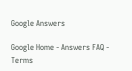Google Answers

Google Home - Answers FAQ - Terms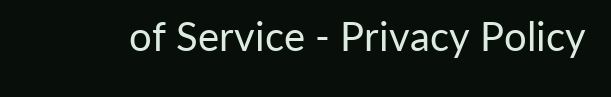of Service - Privacy Policy